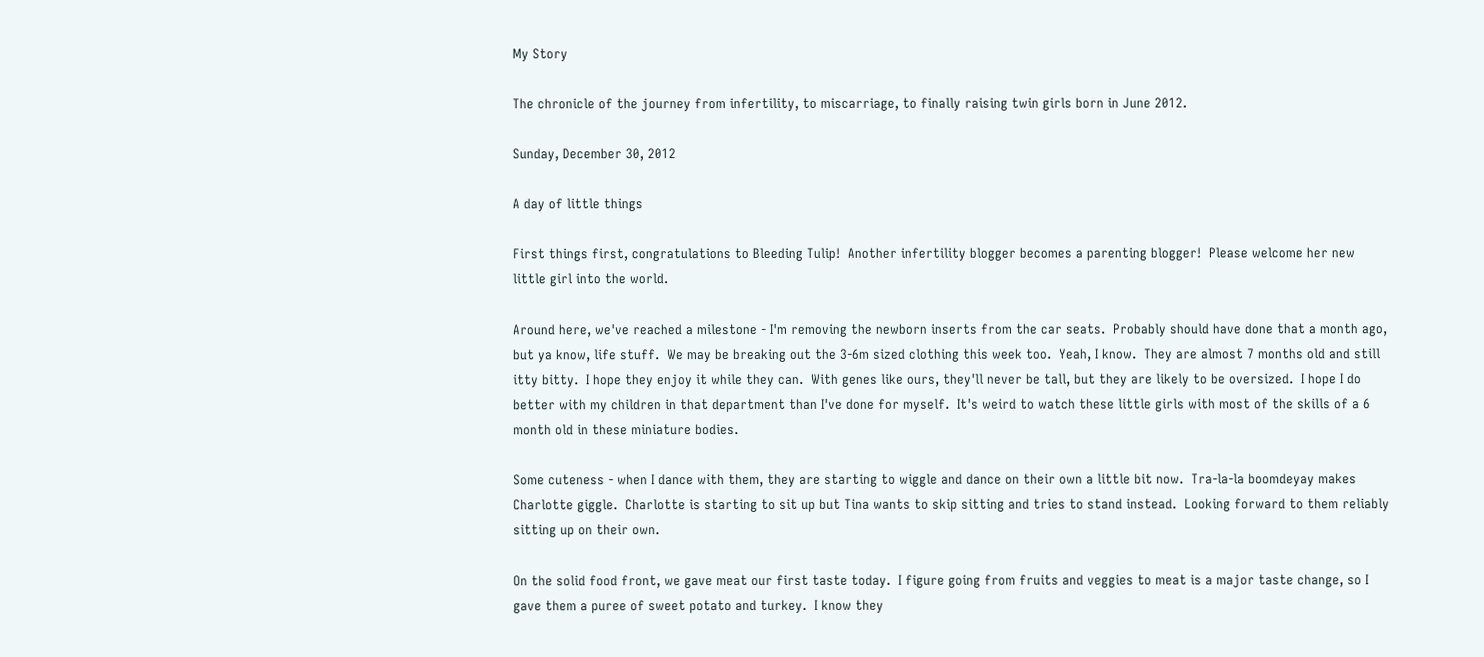My Story

The chronicle of the journey from infertility, to miscarriage, to finally raising twin girls born in June 2012.

Sunday, December 30, 2012

A day of little things

First things first, congratulations to Bleeding Tulip!  Another infertility blogger becomes a parenting blogger!  Please welcome her new little girl into the world.

Around here, we've reached a milestone - I'm removing the newborn inserts from the car seats.  Probably should have done that a month ago, but ya know, life stuff.  We may be breaking out the 3-6m sized clothing this week too.  Yeah, I know.  They are almost 7 months old and still itty bitty.  I hope they enjoy it while they can.  With genes like ours, they'll never be tall, but they are likely to be oversized.  I hope I do better with my children in that department than I've done for myself.  It's weird to watch these little girls with most of the skills of a 6 month old in these miniature bodies.

Some cuteness - when I dance with them, they are starting to wiggle and dance on their own a little bit now.  Tra-la-la boomdeyay makes Charlotte giggle.  Charlotte is starting to sit up but Tina wants to skip sitting and tries to stand instead.  Looking forward to them reliably sitting up on their own.

On the solid food front, we gave meat our first taste today.  I figure going from fruits and veggies to meat is a major taste change, so I gave them a puree of sweet potato and turkey.  I know they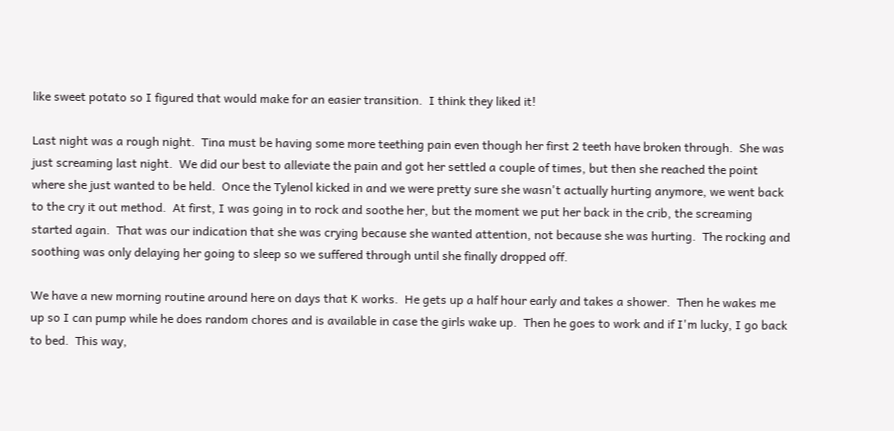like sweet potato so I figured that would make for an easier transition.  I think they liked it!

Last night was a rough night.  Tina must be having some more teething pain even though her first 2 teeth have broken through.  She was just screaming last night.  We did our best to alleviate the pain and got her settled a couple of times, but then she reached the point where she just wanted to be held.  Once the Tylenol kicked in and we were pretty sure she wasn't actually hurting anymore, we went back to the cry it out method.  At first, I was going in to rock and soothe her, but the moment we put her back in the crib, the screaming started again.  That was our indication that she was crying because she wanted attention, not because she was hurting.  The rocking and soothing was only delaying her going to sleep so we suffered through until she finally dropped off.

We have a new morning routine around here on days that K works.  He gets up a half hour early and takes a shower.  Then he wakes me up so I can pump while he does random chores and is available in case the girls wake up.  Then he goes to work and if I'm lucky, I go back to bed.  This way,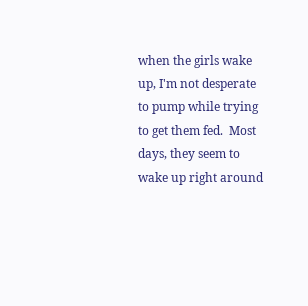when the girls wake up, I'm not desperate to pump while trying to get them fed.  Most days, they seem to wake up right around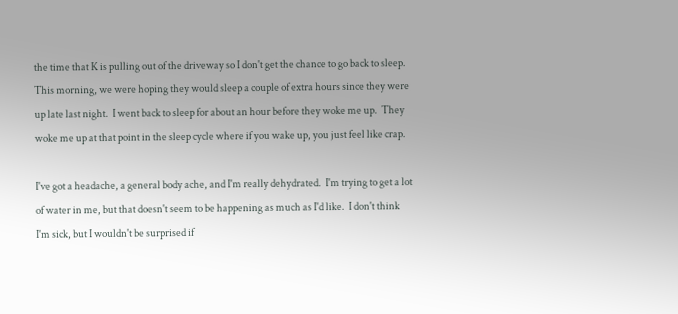the time that K is pulling out of the driveway so I don't get the chance to go back to sleep.  This morning, we were hoping they would sleep a couple of extra hours since they were up late last night.  I went back to sleep for about an hour before they woke me up.  They woke me up at that point in the sleep cycle where if you wake up, you just feel like crap.

I've got a headache, a general body ache, and I'm really dehydrated.  I'm trying to get a lot of water in me, but that doesn't seem to be happening as much as I'd like.  I don't think I'm sick, but I wouldn't be surprised if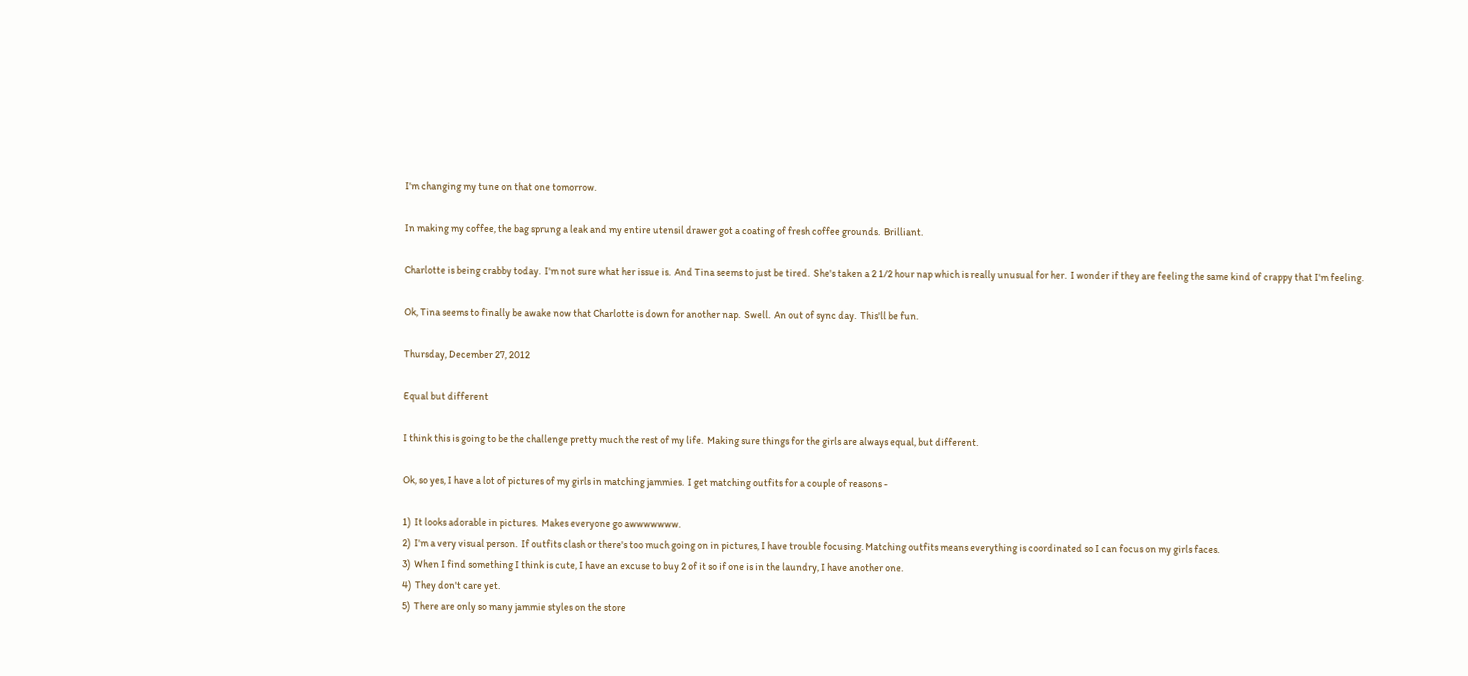I'm changing my tune on that one tomorrow.

In making my coffee, the bag sprung a leak and my entire utensil drawer got a coating of fresh coffee grounds.  Brilliant.

Charlotte is being crabby today.  I'm not sure what her issue is.  And Tina seems to just be tired.  She's taken a 2 1/2 hour nap which is really unusual for her.  I wonder if they are feeling the same kind of crappy that I'm feeling.

Ok, Tina seems to finally be awake now that Charlotte is down for another nap.  Swell.  An out of sync day.  This'll be fun.

Thursday, December 27, 2012

Equal but different

I think this is going to be the challenge pretty much the rest of my life.  Making sure things for the girls are always equal, but different.

Ok, so yes, I have a lot of pictures of my girls in matching jammies.  I get matching outfits for a couple of reasons -

1)  It looks adorable in pictures.  Makes everyone go awwwwwww.
2)  I'm a very visual person.  If outfits clash or there's too much going on in pictures, I have trouble focusing. Matching outfits means everything is coordinated so I can focus on my girls faces.
3)  When I find something I think is cute, I have an excuse to buy 2 of it so if one is in the laundry, I have another one.
4)  They don't care yet.
5)  There are only so many jammie styles on the store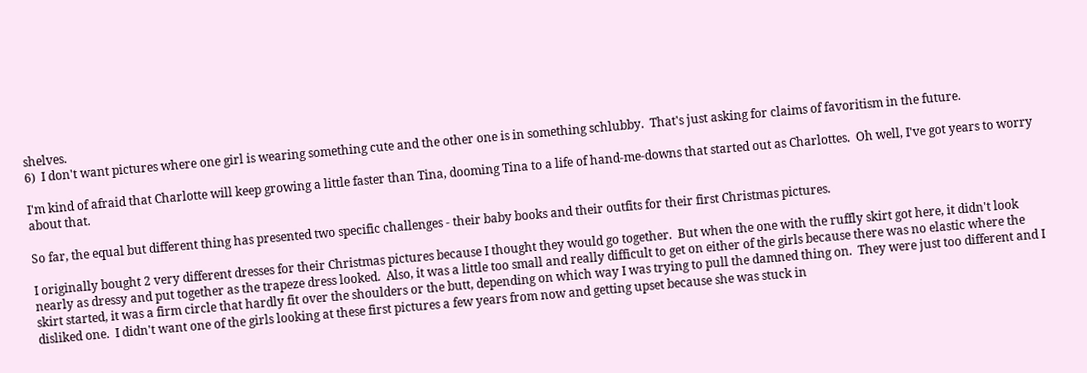shelves.
6)  I don't want pictures where one girl is wearing something cute and the other one is in something schlubby.  That's just asking for claims of favoritism in the future.

I'm kind of afraid that Charlotte will keep growing a little faster than Tina, dooming Tina to a life of hand-me-downs that started out as Charlottes.  Oh well, I've got years to worry about that.

So far, the equal but different thing has presented two specific challenges - their baby books and their outfits for their first Christmas pictures.

I originally bought 2 very different dresses for their Christmas pictures because I thought they would go together.  But when the one with the ruffly skirt got here, it didn't look nearly as dressy and put together as the trapeze dress looked.  Also, it was a little too small and really difficult to get on either of the girls because there was no elastic where the skirt started, it was a firm circle that hardly fit over the shoulders or the butt, depending on which way I was trying to pull the damned thing on.  They were just too different and I disliked one.  I didn't want one of the girls looking at these first pictures a few years from now and getting upset because she was stuck in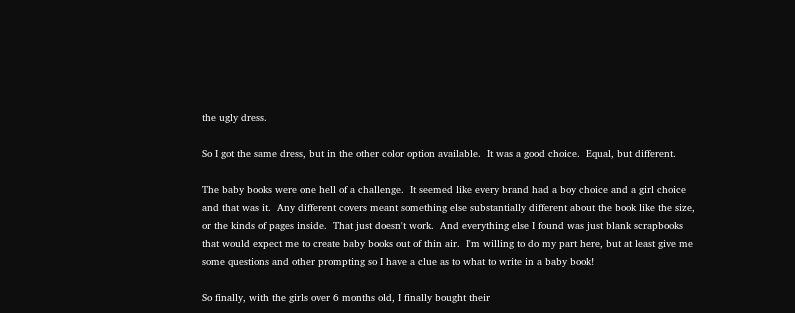the ugly dress.

So I got the same dress, but in the other color option available.  It was a good choice.  Equal, but different.

The baby books were one hell of a challenge.  It seemed like every brand had a boy choice and a girl choice and that was it.  Any different covers meant something else substantially different about the book like the size, or the kinds of pages inside.  That just doesn't work.  And everything else I found was just blank scrapbooks that would expect me to create baby books out of thin air.  I'm willing to do my part here, but at least give me some questions and other prompting so I have a clue as to what to write in a baby book!

So finally, with the girls over 6 months old, I finally bought their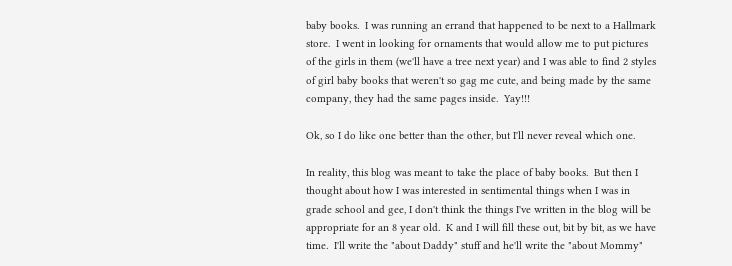baby books.  I was running an errand that happened to be next to a Hallmark store.  I went in looking for ornaments that would allow me to put pictures of the girls in them (we'll have a tree next year) and I was able to find 2 styles of girl baby books that weren't so gag me cute, and being made by the same company, they had the same pages inside.  Yay!!!

Ok, so I do like one better than the other, but I'll never reveal which one.

In reality, this blog was meant to take the place of baby books.  But then I thought about how I was interested in sentimental things when I was in grade school and gee, I don't think the things I've written in the blog will be appropriate for an 8 year old.  K and I will fill these out, bit by bit, as we have time.  I'll write the "about Daddy" stuff and he'll write the "about Mommy"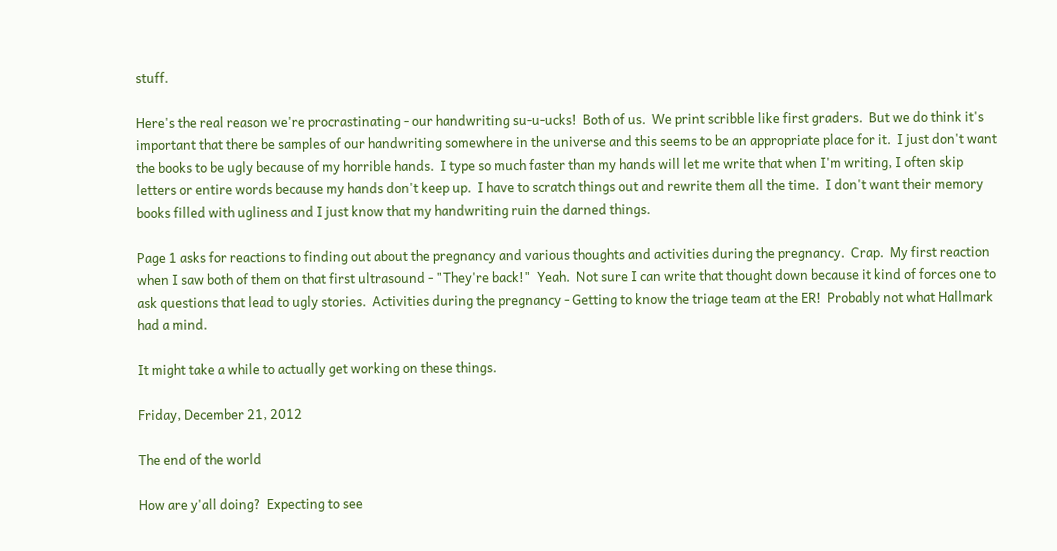stuff.

Here's the real reason we're procrastinating - our handwriting su-u-ucks!  Both of us.  We print scribble like first graders.  But we do think it's important that there be samples of our handwriting somewhere in the universe and this seems to be an appropriate place for it.  I just don't want the books to be ugly because of my horrible hands.  I type so much faster than my hands will let me write that when I'm writing, I often skip letters or entire words because my hands don't keep up.  I have to scratch things out and rewrite them all the time.  I don't want their memory books filled with ugliness and I just know that my handwriting ruin the darned things.

Page 1 asks for reactions to finding out about the pregnancy and various thoughts and activities during the pregnancy.  Crap.  My first reaction when I saw both of them on that first ultrasound - "They're back!"  Yeah.  Not sure I can write that thought down because it kind of forces one to ask questions that lead to ugly stories.  Activities during the pregnancy - Getting to know the triage team at the ER!  Probably not what Hallmark had a mind.

It might take a while to actually get working on these things.

Friday, December 21, 2012

The end of the world

How are y'all doing?  Expecting to see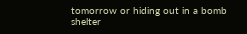tomorrow or hiding out in a bomb shelter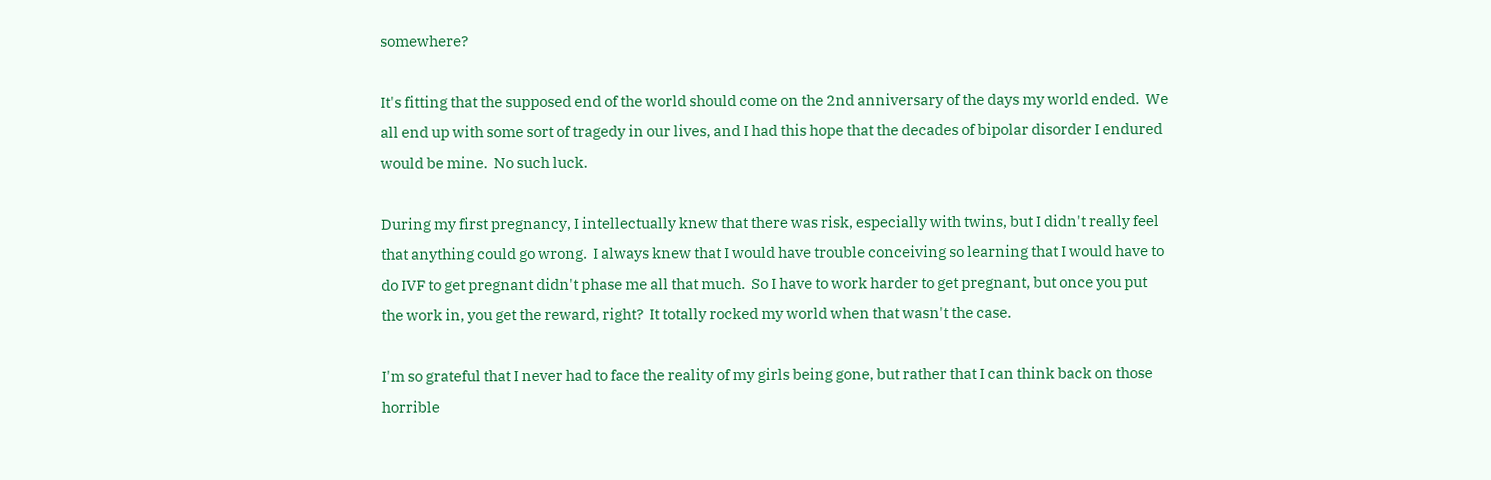somewhere?

It's fitting that the supposed end of the world should come on the 2nd anniversary of the days my world ended.  We all end up with some sort of tragedy in our lives, and I had this hope that the decades of bipolar disorder I endured would be mine.  No such luck.

During my first pregnancy, I intellectually knew that there was risk, especially with twins, but I didn't really feel that anything could go wrong.  I always knew that I would have trouble conceiving so learning that I would have to do IVF to get pregnant didn't phase me all that much.  So I have to work harder to get pregnant, but once you put the work in, you get the reward, right?  It totally rocked my world when that wasn't the case.

I'm so grateful that I never had to face the reality of my girls being gone, but rather that I can think back on those horrible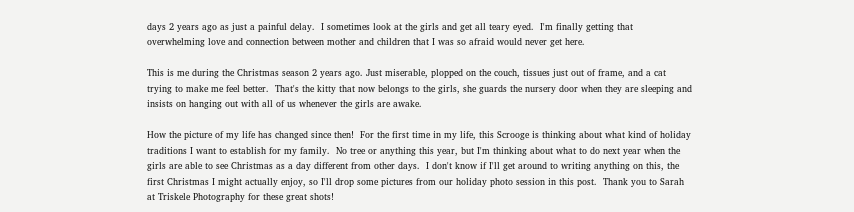days 2 years ago as just a painful delay.  I sometimes look at the girls and get all teary eyed.  I'm finally getting that overwhelming love and connection between mother and children that I was so afraid would never get here.

This is me during the Christmas season 2 years ago. Just miserable, plopped on the couch, tissues just out of frame, and a cat trying to make me feel better.  That's the kitty that now belongs to the girls, she guards the nursery door when they are sleeping and insists on hanging out with all of us whenever the girls are awake.

How the picture of my life has changed since then!  For the first time in my life, this Scrooge is thinking about what kind of holiday traditions I want to establish for my family.  No tree or anything this year, but I'm thinking about what to do next year when the girls are able to see Christmas as a day different from other days.  I don't know if I'll get around to writing anything on this, the first Christmas I might actually enjoy, so I'll drop some pictures from our holiday photo session in this post.  Thank you to Sarah at Triskele Photography for these great shots!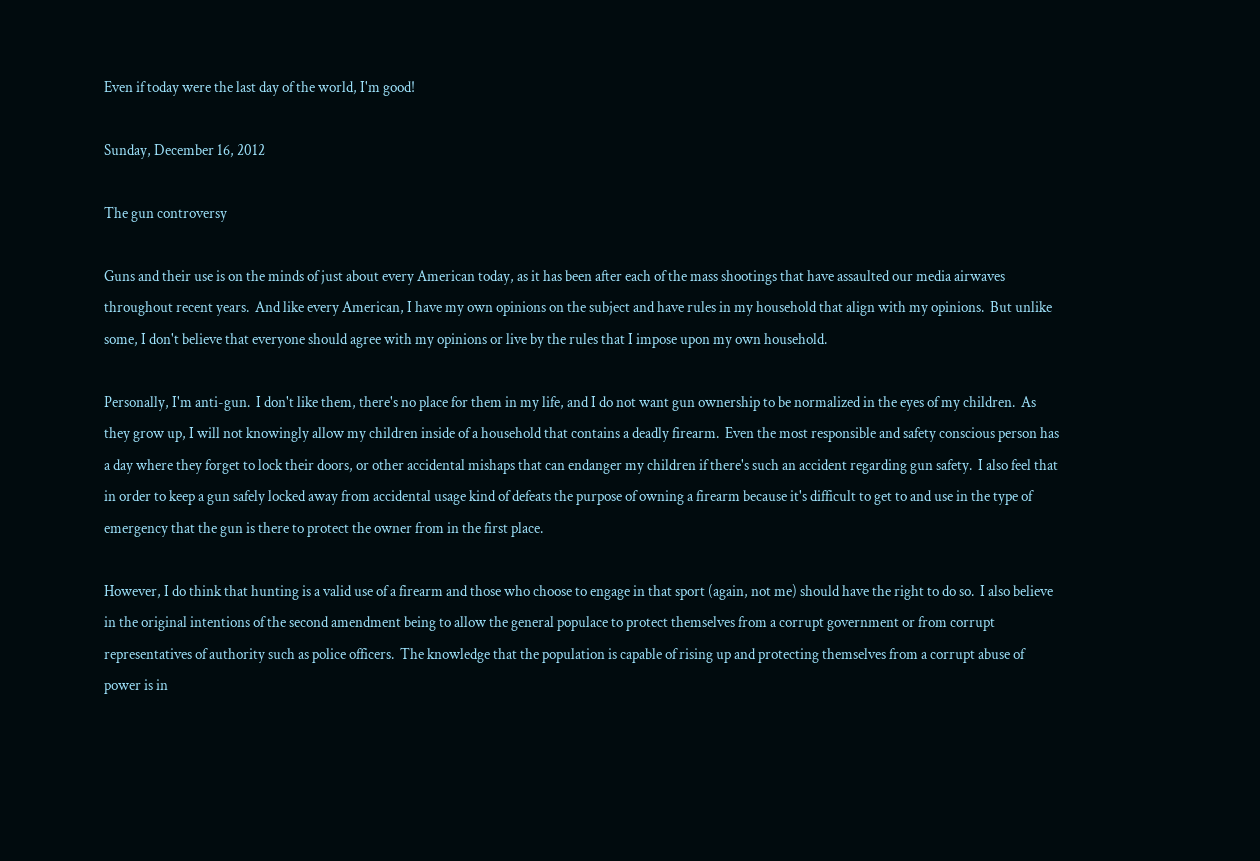Even if today were the last day of the world, I'm good!

Sunday, December 16, 2012

The gun controversy

Guns and their use is on the minds of just about every American today, as it has been after each of the mass shootings that have assaulted our media airwaves throughout recent years.  And like every American, I have my own opinions on the subject and have rules in my household that align with my opinions.  But unlike some, I don't believe that everyone should agree with my opinions or live by the rules that I impose upon my own household.

Personally, I'm anti-gun.  I don't like them, there's no place for them in my life, and I do not want gun ownership to be normalized in the eyes of my children.  As they grow up, I will not knowingly allow my children inside of a household that contains a deadly firearm.  Even the most responsible and safety conscious person has a day where they forget to lock their doors, or other accidental mishaps that can endanger my children if there's such an accident regarding gun safety.  I also feel that in order to keep a gun safely locked away from accidental usage kind of defeats the purpose of owning a firearm because it's difficult to get to and use in the type of emergency that the gun is there to protect the owner from in the first place.

However, I do think that hunting is a valid use of a firearm and those who choose to engage in that sport (again, not me) should have the right to do so.  I also believe in the original intentions of the second amendment being to allow the general populace to protect themselves from a corrupt government or from corrupt representatives of authority such as police officers.  The knowledge that the population is capable of rising up and protecting themselves from a corrupt abuse of power is in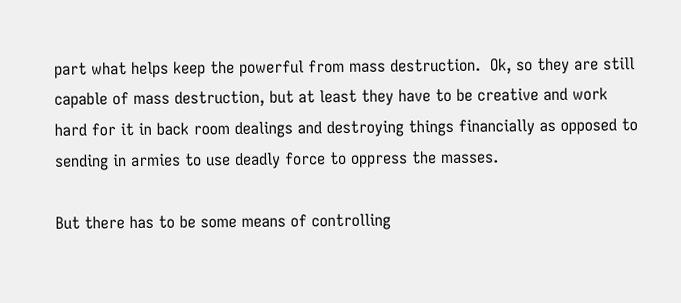part what helps keep the powerful from mass destruction.  Ok, so they are still capable of mass destruction, but at least they have to be creative and work hard for it in back room dealings and destroying things financially as opposed to sending in armies to use deadly force to oppress the masses.

But there has to be some means of controlling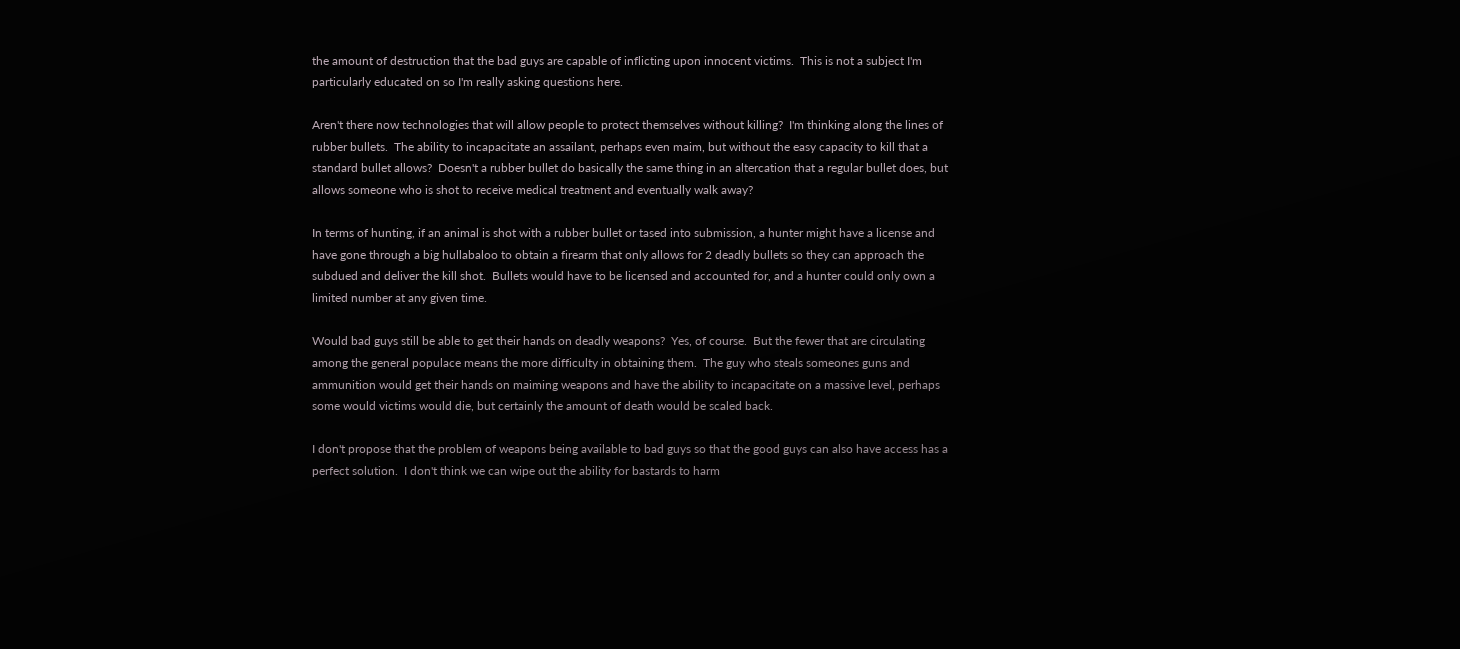the amount of destruction that the bad guys are capable of inflicting upon innocent victims.  This is not a subject I'm particularly educated on so I'm really asking questions here.

Aren't there now technologies that will allow people to protect themselves without killing?  I'm thinking along the lines of rubber bullets.  The ability to incapacitate an assailant, perhaps even maim, but without the easy capacity to kill that a standard bullet allows?  Doesn't a rubber bullet do basically the same thing in an altercation that a regular bullet does, but allows someone who is shot to receive medical treatment and eventually walk away?

In terms of hunting, if an animal is shot with a rubber bullet or tased into submission, a hunter might have a license and have gone through a big hullabaloo to obtain a firearm that only allows for 2 deadly bullets so they can approach the subdued and deliver the kill shot.  Bullets would have to be licensed and accounted for, and a hunter could only own a limited number at any given time.

Would bad guys still be able to get their hands on deadly weapons?  Yes, of course.  But the fewer that are circulating among the general populace means the more difficulty in obtaining them.  The guy who steals someones guns and ammunition would get their hands on maiming weapons and have the ability to incapacitate on a massive level, perhaps some would victims would die, but certainly the amount of death would be scaled back.

I don't propose that the problem of weapons being available to bad guys so that the good guys can also have access has a perfect solution.  I don't think we can wipe out the ability for bastards to harm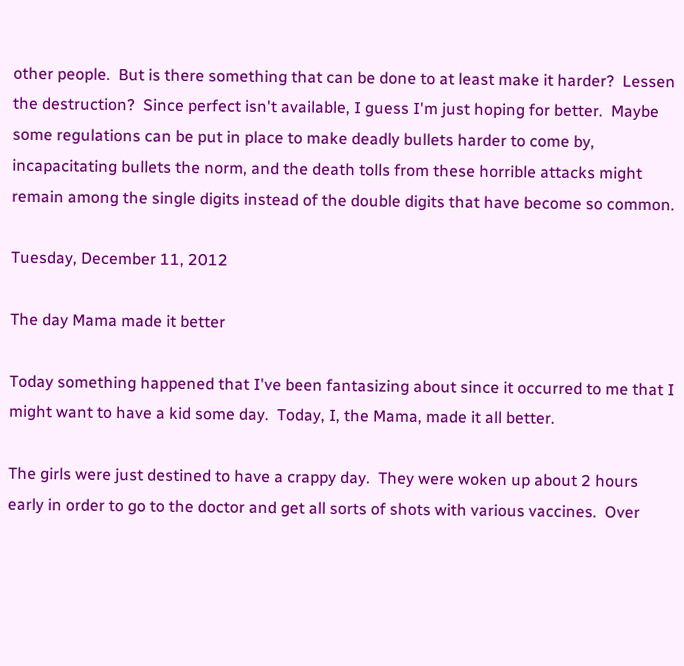other people.  But is there something that can be done to at least make it harder?  Lessen the destruction?  Since perfect isn't available, I guess I'm just hoping for better.  Maybe some regulations can be put in place to make deadly bullets harder to come by, incapacitating bullets the norm, and the death tolls from these horrible attacks might remain among the single digits instead of the double digits that have become so common.

Tuesday, December 11, 2012

The day Mama made it better

Today something happened that I've been fantasizing about since it occurred to me that I might want to have a kid some day.  Today, I, the Mama, made it all better.

The girls were just destined to have a crappy day.  They were woken up about 2 hours early in order to go to the doctor and get all sorts of shots with various vaccines.  Over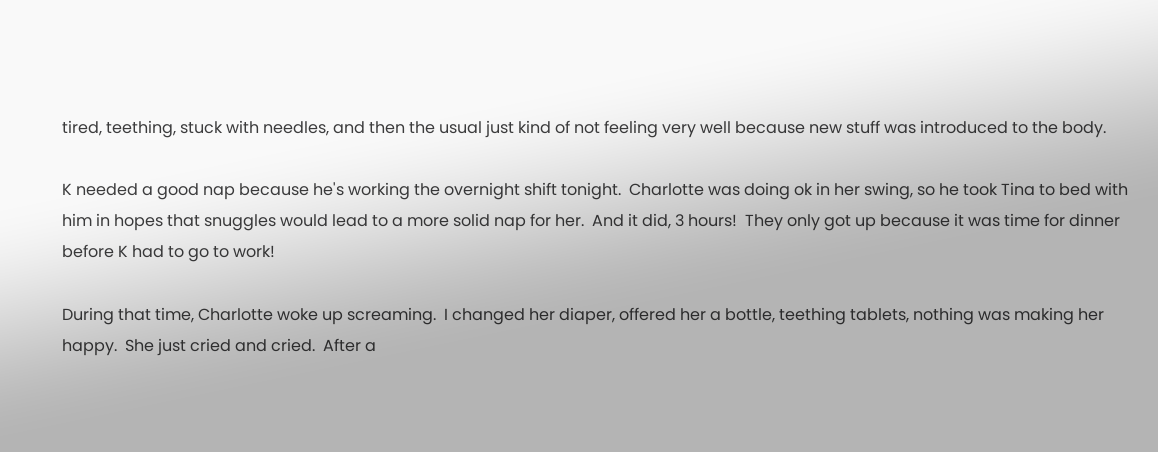tired, teething, stuck with needles, and then the usual just kind of not feeling very well because new stuff was introduced to the body.

K needed a good nap because he's working the overnight shift tonight.  Charlotte was doing ok in her swing, so he took Tina to bed with him in hopes that snuggles would lead to a more solid nap for her.  And it did, 3 hours!  They only got up because it was time for dinner before K had to go to work!

During that time, Charlotte woke up screaming.  I changed her diaper, offered her a bottle, teething tablets, nothing was making her happy.  She just cried and cried.  After a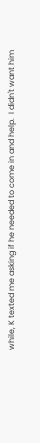while, K texted me asking if he needed to come in and help.  I didn't want him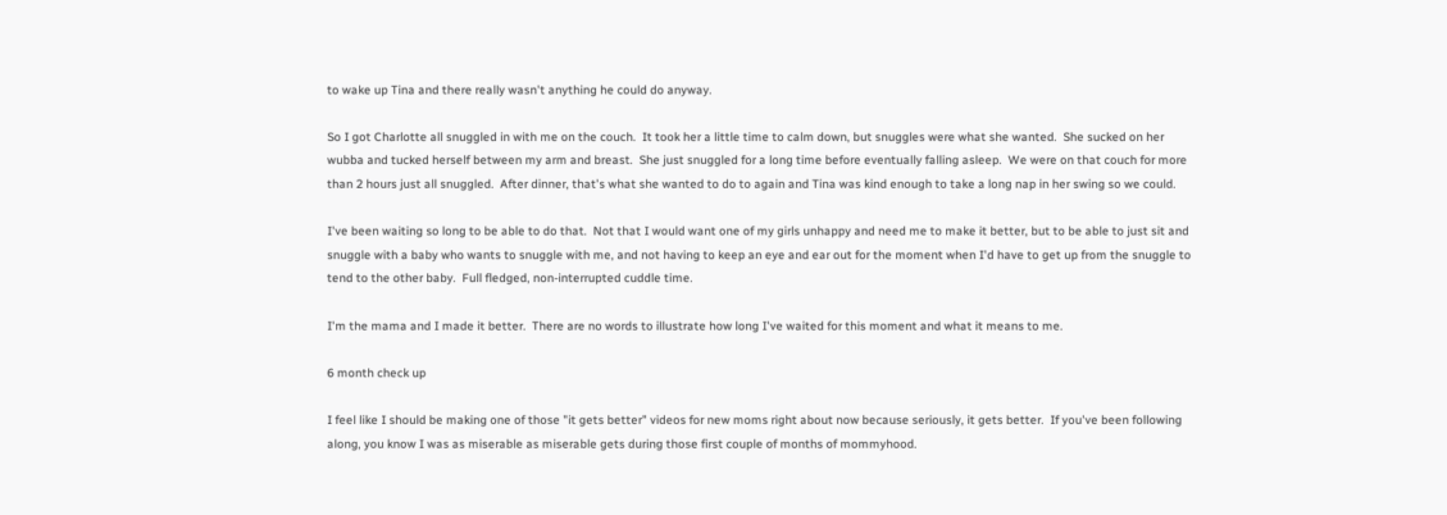to wake up Tina and there really wasn't anything he could do anyway.

So I got Charlotte all snuggled in with me on the couch.  It took her a little time to calm down, but snuggles were what she wanted.  She sucked on her wubba and tucked herself between my arm and breast.  She just snuggled for a long time before eventually falling asleep.  We were on that couch for more than 2 hours just all snuggled.  After dinner, that's what she wanted to do to again and Tina was kind enough to take a long nap in her swing so we could.

I've been waiting so long to be able to do that.  Not that I would want one of my girls unhappy and need me to make it better, but to be able to just sit and snuggle with a baby who wants to snuggle with me, and not having to keep an eye and ear out for the moment when I'd have to get up from the snuggle to tend to the other baby.  Full fledged, non-interrupted cuddle time.

I'm the mama and I made it better.  There are no words to illustrate how long I've waited for this moment and what it means to me.

6 month check up

I feel like I should be making one of those "it gets better" videos for new moms right about now because seriously, it gets better.  If you've been following along, you know I was as miserable as miserable gets during those first couple of months of mommyhood.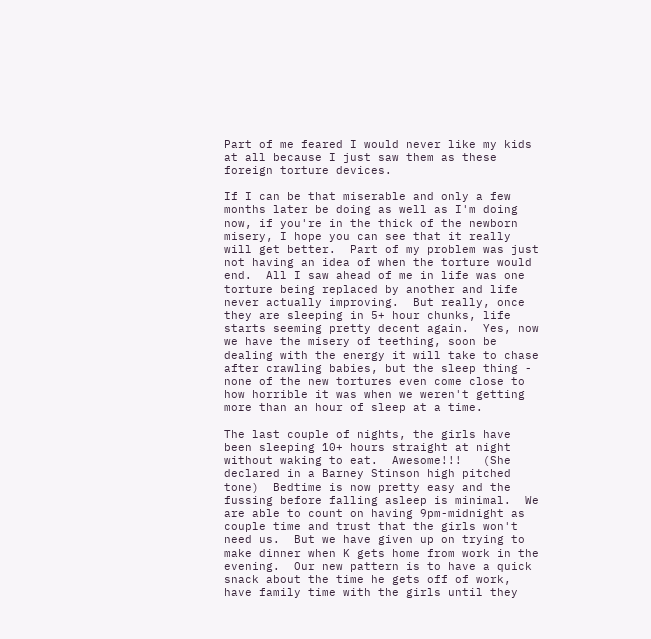Part of me feared I would never like my kids at all because I just saw them as these foreign torture devices.

If I can be that miserable and only a few months later be doing as well as I'm doing now, if you're in the thick of the newborn misery, I hope you can see that it really will get better.  Part of my problem was just not having an idea of when the torture would end.  All I saw ahead of me in life was one torture being replaced by another and life never actually improving.  But really, once they are sleeping in 5+ hour chunks, life starts seeming pretty decent again.  Yes, now we have the misery of teething, soon be dealing with the energy it will take to chase after crawling babies, but the sleep thing - none of the new tortures even come close to how horrible it was when we weren't getting more than an hour of sleep at a time.

The last couple of nights, the girls have been sleeping 10+ hours straight at night without waking to eat.  Awesome!!!   (She declared in a Barney Stinson high pitched tone)  Bedtime is now pretty easy and the fussing before falling asleep is minimal.  We are able to count on having 9pm-midnight as couple time and trust that the girls won't need us.  But we have given up on trying to make dinner when K gets home from work in the evening.  Our new pattern is to have a quick snack about the time he gets off of work, have family time with the girls until they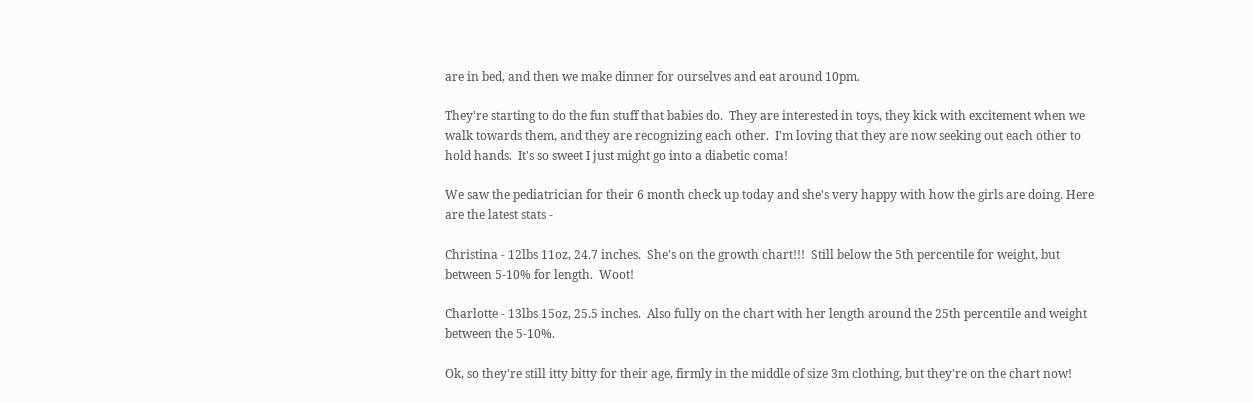are in bed, and then we make dinner for ourselves and eat around 10pm.

They're starting to do the fun stuff that babies do.  They are interested in toys, they kick with excitement when we walk towards them, and they are recognizing each other.  I'm loving that they are now seeking out each other to hold hands.  It's so sweet I just might go into a diabetic coma!

We saw the pediatrician for their 6 month check up today and she's very happy with how the girls are doing. Here are the latest stats -

Christina - 12lbs 11oz, 24.7 inches.  She's on the growth chart!!!  Still below the 5th percentile for weight, but between 5-10% for length.  Woot!

Charlotte - 13lbs 15oz, 25.5 inches.  Also fully on the chart with her length around the 25th percentile and weight between the 5-10%.

Ok, so they're still itty bitty for their age, firmly in the middle of size 3m clothing, but they're on the chart now!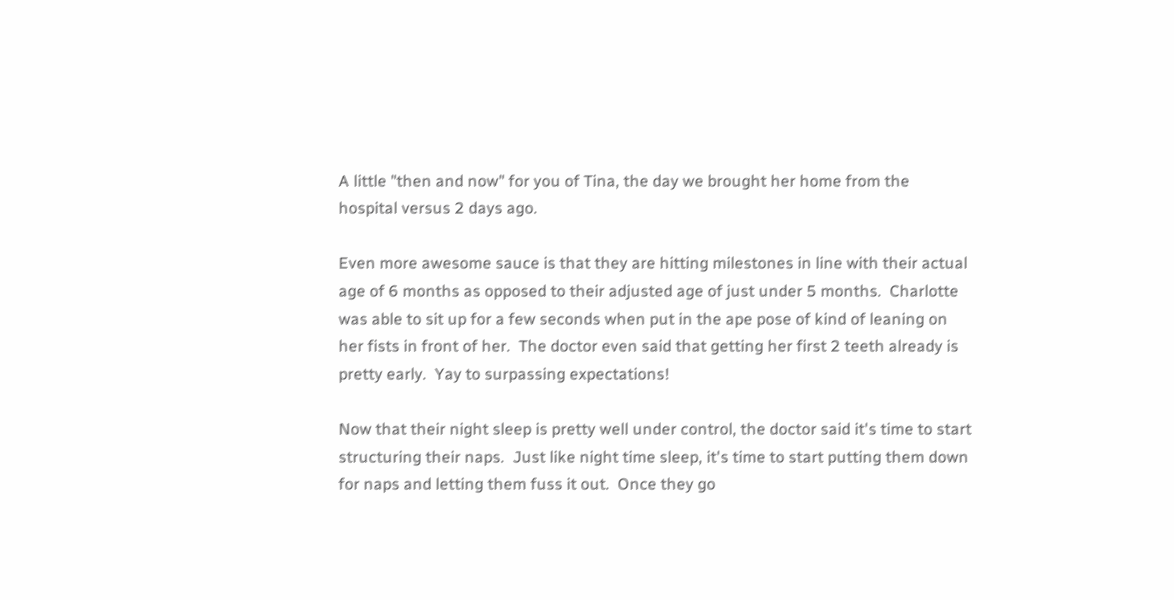A little "then and now" for you of Tina, the day we brought her home from the hospital versus 2 days ago.

Even more awesome sauce is that they are hitting milestones in line with their actual age of 6 months as opposed to their adjusted age of just under 5 months.  Charlotte was able to sit up for a few seconds when put in the ape pose of kind of leaning on her fists in front of her.  The doctor even said that getting her first 2 teeth already is pretty early.  Yay to surpassing expectations!

Now that their night sleep is pretty well under control, the doctor said it's time to start structuring their naps.  Just like night time sleep, it's time to start putting them down for naps and letting them fuss it out.  Once they go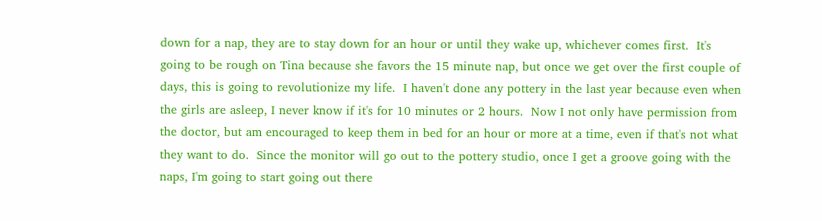down for a nap, they are to stay down for an hour or until they wake up, whichever comes first.  It's going to be rough on Tina because she favors the 15 minute nap, but once we get over the first couple of days, this is going to revolutionize my life.  I haven't done any pottery in the last year because even when the girls are asleep, I never know if it's for 10 minutes or 2 hours.  Now I not only have permission from the doctor, but am encouraged to keep them in bed for an hour or more at a time, even if that's not what they want to do.  Since the monitor will go out to the pottery studio, once I get a groove going with the naps, I'm going to start going out there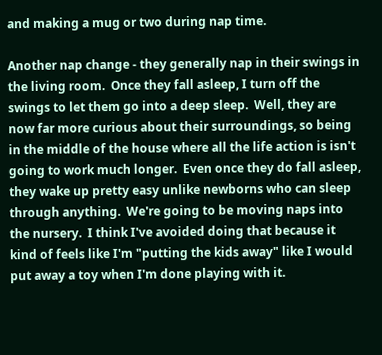and making a mug or two during nap time.

Another nap change - they generally nap in their swings in the living room.  Once they fall asleep, I turn off the swings to let them go into a deep sleep.  Well, they are now far more curious about their surroundings, so being in the middle of the house where all the life action is isn't going to work much longer.  Even once they do fall asleep, they wake up pretty easy unlike newborns who can sleep through anything.  We're going to be moving naps into the nursery.  I think I've avoided doing that because it kind of feels like I'm "putting the kids away" like I would put away a toy when I'm done playing with it.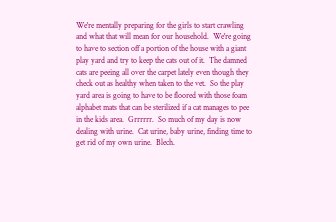We're mentally preparing for the girls to start crawling and what that will mean for our household.  We're going to have to section off a portion of the house with a giant play yard and try to keep the cats out of it.  The damned cats are peeing all over the carpet lately even though they check out as healthy when taken to the vet.  So the play yard area is going to have to be floored with those foam alphabet mats that can be sterilized if a cat manages to pee in the kids area.  Grrrrrr.  So much of my day is now dealing with urine.  Cat urine, baby urine, finding time to get rid of my own urine.  Blech.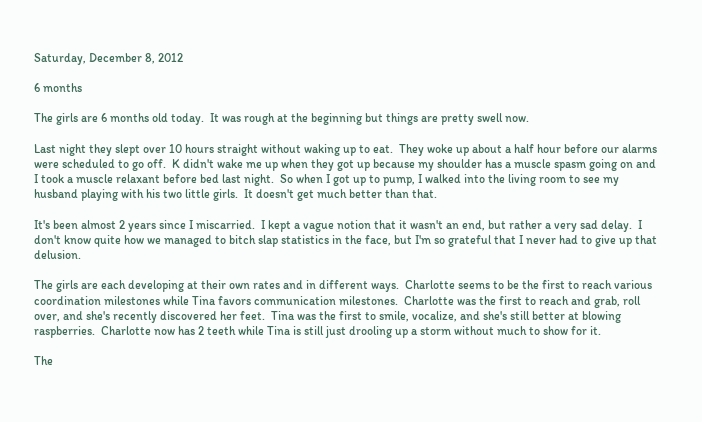Saturday, December 8, 2012

6 months

The girls are 6 months old today.  It was rough at the beginning but things are pretty swell now.

Last night they slept over 10 hours straight without waking up to eat.  They woke up about a half hour before our alarms were scheduled to go off.  K didn't wake me up when they got up because my shoulder has a muscle spasm going on and I took a muscle relaxant before bed last night.  So when I got up to pump, I walked into the living room to see my husband playing with his two little girls.  It doesn't get much better than that.

It's been almost 2 years since I miscarried.  I kept a vague notion that it wasn't an end, but rather a very sad delay.  I don't know quite how we managed to bitch slap statistics in the face, but I'm so grateful that I never had to give up that delusion.

The girls are each developing at their own rates and in different ways.  Charlotte seems to be the first to reach various coordination milestones while Tina favors communication milestones.  Charlotte was the first to reach and grab, roll over, and she's recently discovered her feet.  Tina was the first to smile, vocalize, and she's still better at blowing raspberries.  Charlotte now has 2 teeth while Tina is still just drooling up a storm without much to show for it.

The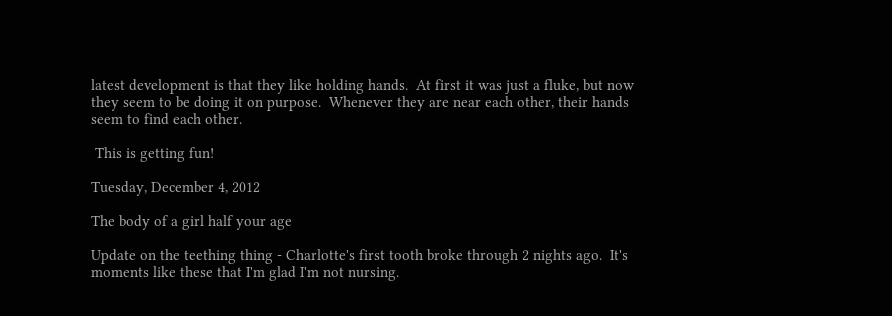latest development is that they like holding hands.  At first it was just a fluke, but now they seem to be doing it on purpose.  Whenever they are near each other, their hands seem to find each other.

 This is getting fun!

Tuesday, December 4, 2012

The body of a girl half your age

Update on the teething thing - Charlotte's first tooth broke through 2 nights ago.  It's moments like these that I'm glad I'm not nursing.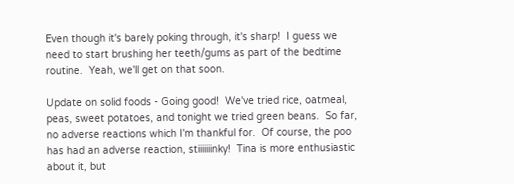Even though it's barely poking through, it's sharp!  I guess we need to start brushing her teeth/gums as part of the bedtime routine.  Yeah, we'll get on that soon.

Update on solid foods - Going good!  We've tried rice, oatmeal, peas, sweet potatoes, and tonight we tried green beans.  So far, no adverse reactions which I'm thankful for.  Of course, the poo has had an adverse reaction, stiiiiiiinky!  Tina is more enthusiastic about it, but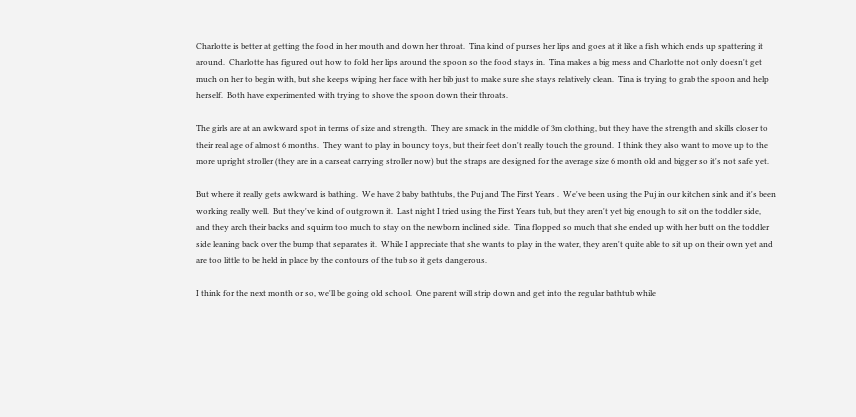Charlotte is better at getting the food in her mouth and down her throat.  Tina kind of purses her lips and goes at it like a fish which ends up spattering it around.  Charlotte has figured out how to fold her lips around the spoon so the food stays in.  Tina makes a big mess and Charlotte not only doesn't get much on her to begin with, but she keeps wiping her face with her bib just to make sure she stays relatively clean.  Tina is trying to grab the spoon and help herself.  Both have experimented with trying to shove the spoon down their throats.

The girls are at an awkward spot in terms of size and strength.  They are smack in the middle of 3m clothing, but they have the strength and skills closer to their real age of almost 6 months.  They want to play in bouncy toys, but their feet don't really touch the ground.  I think they also want to move up to the more upright stroller (they are in a carseat carrying stroller now) but the straps are designed for the average size 6 month old and bigger so it's not safe yet.

But where it really gets awkward is bathing.  We have 2 baby bathtubs, the Puj and The First Years .  We've been using the Puj in our kitchen sink and it's been working really well.  But they've kind of outgrown it.  Last night I tried using the First Years tub, but they aren't yet big enough to sit on the toddler side, and they arch their backs and squirm too much to stay on the newborn inclined side.  Tina flopped so much that she ended up with her butt on the toddler side leaning back over the bump that separates it.  While I appreciate that she wants to play in the water, they aren't quite able to sit up on their own yet and are too little to be held in place by the contours of the tub so it gets dangerous.

I think for the next month or so, we'll be going old school.  One parent will strip down and get into the regular bathtub while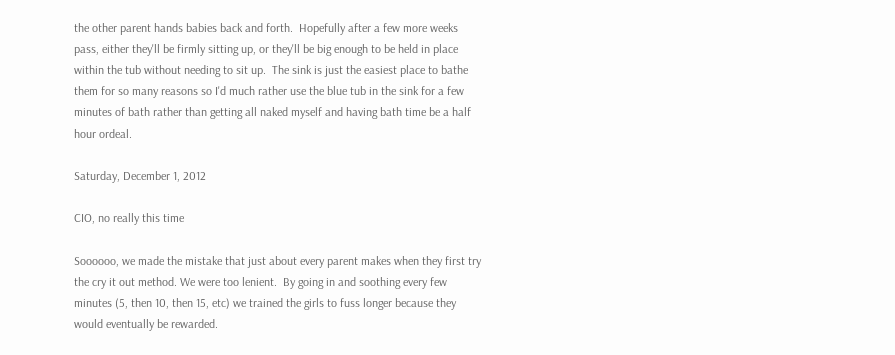the other parent hands babies back and forth.  Hopefully after a few more weeks pass, either they'll be firmly sitting up, or they'll be big enough to be held in place within the tub without needing to sit up.  The sink is just the easiest place to bathe them for so many reasons so I'd much rather use the blue tub in the sink for a few minutes of bath rather than getting all naked myself and having bath time be a half hour ordeal.

Saturday, December 1, 2012

CIO, no really this time

Soooooo, we made the mistake that just about every parent makes when they first try the cry it out method. We were too lenient.  By going in and soothing every few minutes (5, then 10, then 15, etc) we trained the girls to fuss longer because they would eventually be rewarded.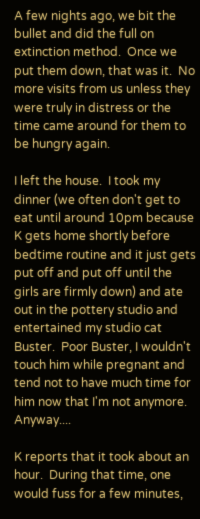A few nights ago, we bit the bullet and did the full on extinction method.  Once we put them down, that was it.  No more visits from us unless they were truly in distress or the time came around for them to be hungry again.

I left the house.  I took my dinner (we often don't get to eat until around 10pm because K gets home shortly before bedtime routine and it just gets put off and put off until the girls are firmly down) and ate out in the pottery studio and entertained my studio cat Buster.  Poor Buster, I wouldn't touch him while pregnant and tend not to have much time for him now that I'm not anymore.  Anyway....

K reports that it took about an hour.  During that time, one would fuss for a few minutes,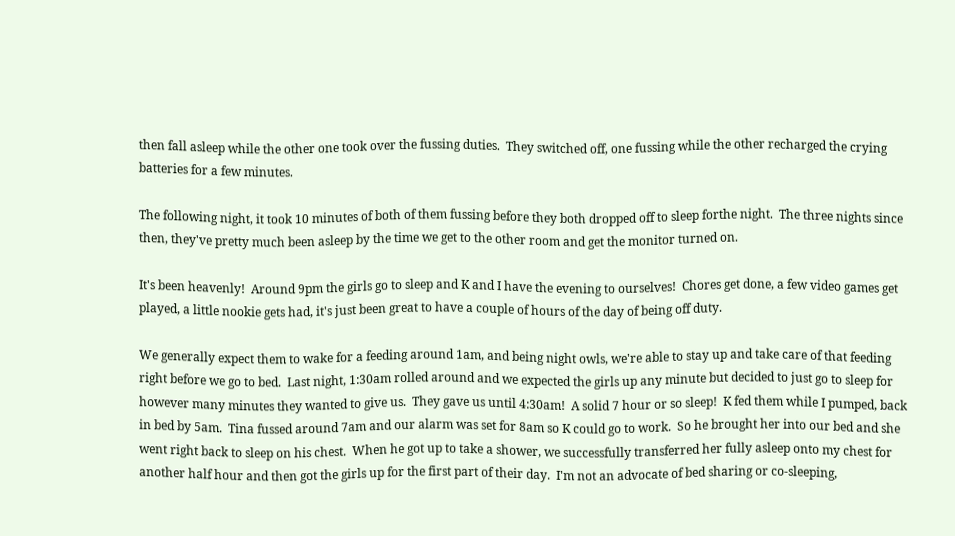then fall asleep while the other one took over the fussing duties.  They switched off, one fussing while the other recharged the crying batteries for a few minutes.

The following night, it took 10 minutes of both of them fussing before they both dropped off to sleep forthe night.  The three nights since then, they've pretty much been asleep by the time we get to the other room and get the monitor turned on.

It's been heavenly!  Around 9pm the girls go to sleep and K and I have the evening to ourselves!  Chores get done, a few video games get played, a little nookie gets had, it's just been great to have a couple of hours of the day of being off duty.

We generally expect them to wake for a feeding around 1am, and being night owls, we're able to stay up and take care of that feeding right before we go to bed.  Last night, 1:30am rolled around and we expected the girls up any minute but decided to just go to sleep for however many minutes they wanted to give us.  They gave us until 4:30am!  A solid 7 hour or so sleep!  K fed them while I pumped, back in bed by 5am.  Tina fussed around 7am and our alarm was set for 8am so K could go to work.  So he brought her into our bed and she went right back to sleep on his chest.  When he got up to take a shower, we successfully transferred her fully asleep onto my chest for another half hour and then got the girls up for the first part of their day.  I'm not an advocate of bed sharing or co-sleeping,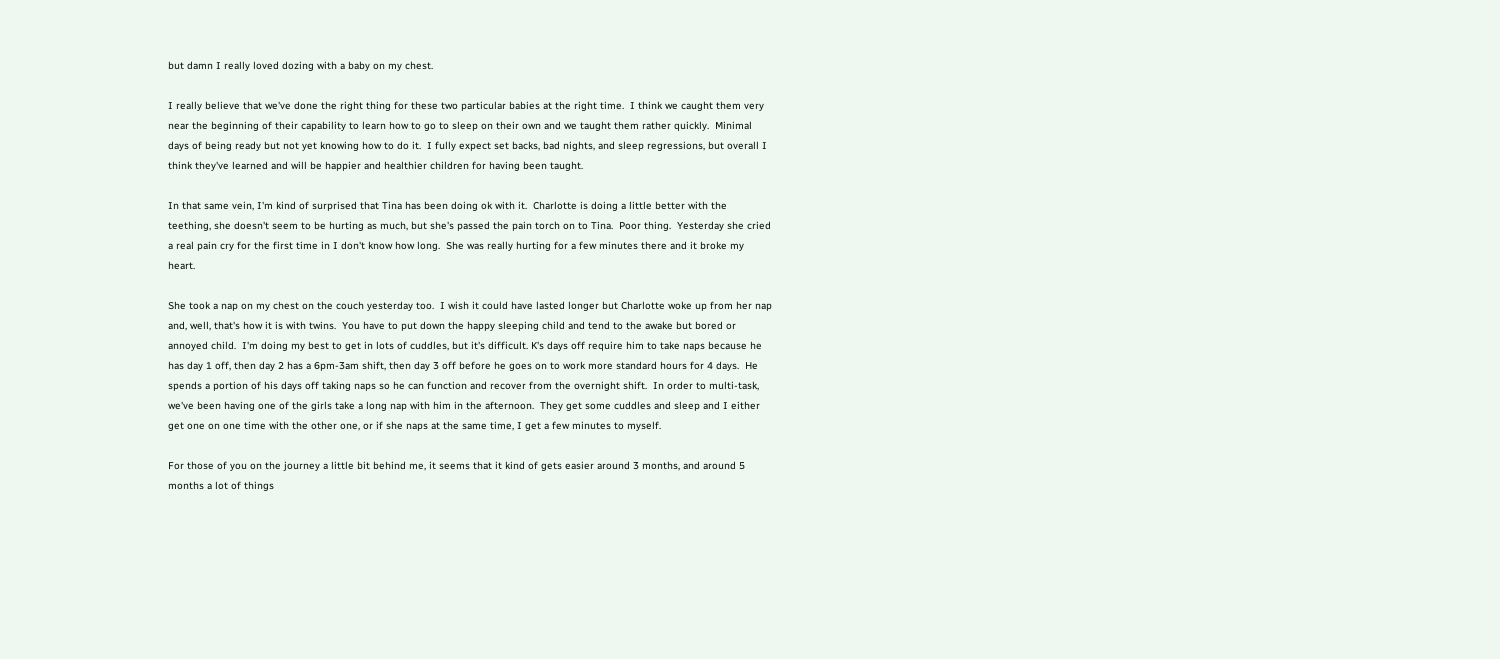but damn I really loved dozing with a baby on my chest.

I really believe that we've done the right thing for these two particular babies at the right time.  I think we caught them very near the beginning of their capability to learn how to go to sleep on their own and we taught them rather quickly.  Minimal days of being ready but not yet knowing how to do it.  I fully expect set backs, bad nights, and sleep regressions, but overall I think they've learned and will be happier and healthier children for having been taught.

In that same vein, I'm kind of surprised that Tina has been doing ok with it.  Charlotte is doing a little better with the teething, she doesn't seem to be hurting as much, but she's passed the pain torch on to Tina.  Poor thing.  Yesterday she cried a real pain cry for the first time in I don't know how long.  She was really hurting for a few minutes there and it broke my heart.

She took a nap on my chest on the couch yesterday too.  I wish it could have lasted longer but Charlotte woke up from her nap and, well, that's how it is with twins.  You have to put down the happy sleeping child and tend to the awake but bored or annoyed child.  I'm doing my best to get in lots of cuddles, but it's difficult. K's days off require him to take naps because he has day 1 off, then day 2 has a 6pm-3am shift, then day 3 off before he goes on to work more standard hours for 4 days.  He spends a portion of his days off taking naps so he can function and recover from the overnight shift.  In order to multi-task, we've been having one of the girls take a long nap with him in the afternoon.  They get some cuddles and sleep and I either get one on one time with the other one, or if she naps at the same time, I get a few minutes to myself.

For those of you on the journey a little bit behind me, it seems that it kind of gets easier around 3 months, and around 5 months a lot of things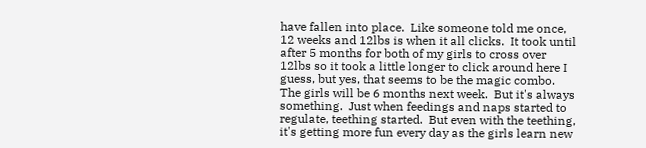have fallen into place.  Like someone told me once, 12 weeks and 12lbs is when it all clicks.  It took until after 5 months for both of my girls to cross over 12lbs so it took a little longer to click around here I guess, but yes, that seems to be the magic combo.  The girls will be 6 months next week.  But it's always something.  Just when feedings and naps started to regulate, teething started.  But even with the teething, it's getting more fun every day as the girls learn new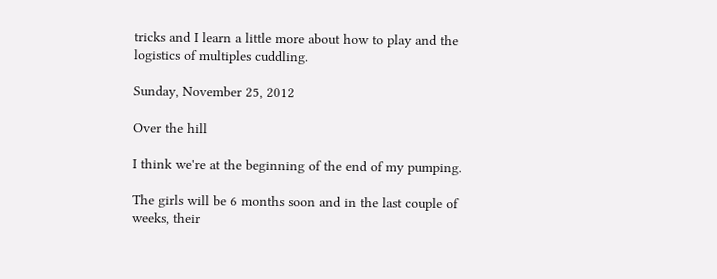tricks and I learn a little more about how to play and the logistics of multiples cuddling.

Sunday, November 25, 2012

Over the hill

I think we're at the beginning of the end of my pumping.

The girls will be 6 months soon and in the last couple of weeks, their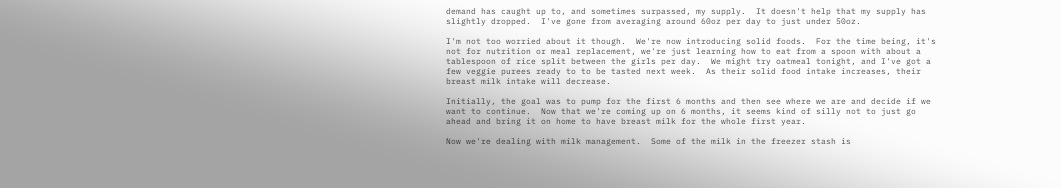demand has caught up to, and sometimes surpassed, my supply.  It doesn't help that my supply has slightly dropped.  I've gone from averaging around 60oz per day to just under 50oz.

I'm not too worried about it though.  We're now introducing solid foods.  For the time being, it's not for nutrition or meal replacement, we're just learning how to eat from a spoon with about a tablespoon of rice split between the girls per day.  We might try oatmeal tonight, and I've got a few veggie purees ready to to be tasted next week.  As their solid food intake increases, their breast milk intake will decrease.

Initially, the goal was to pump for the first 6 months and then see where we are and decide if we want to continue.  Now that we're coming up on 6 months, it seems kind of silly not to just go ahead and bring it on home to have breast milk for the whole first year.

Now we're dealing with milk management.  Some of the milk in the freezer stash is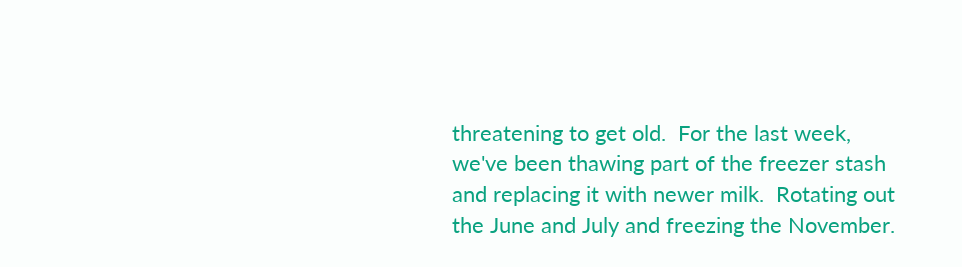threatening to get old.  For the last week, we've been thawing part of the freezer stash and replacing it with newer milk.  Rotating out the June and July and freezing the November.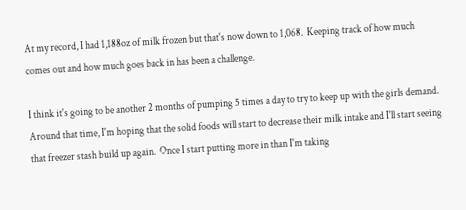At my record, I had 1,188oz of milk frozen but that's now down to 1,068.  Keeping track of how much comes out and how much goes back in has been a challenge.

I think it's going to be another 2 months of pumping 5 times a day to try to keep up with the girls demand.  Around that time, I'm hoping that the solid foods will start to decrease their milk intake and I'll start seeing that freezer stash build up again.  Once I start putting more in than I'm taking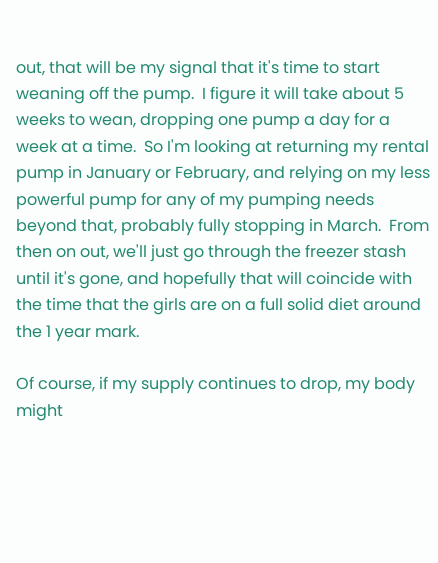out, that will be my signal that it's time to start weaning off the pump.  I figure it will take about 5 weeks to wean, dropping one pump a day for a week at a time.  So I'm looking at returning my rental pump in January or February, and relying on my less powerful pump for any of my pumping needs beyond that, probably fully stopping in March.  From then on out, we'll just go through the freezer stash until it's gone, and hopefully that will coincide with the time that the girls are on a full solid diet around the 1 year mark.

Of course, if my supply continues to drop, my body might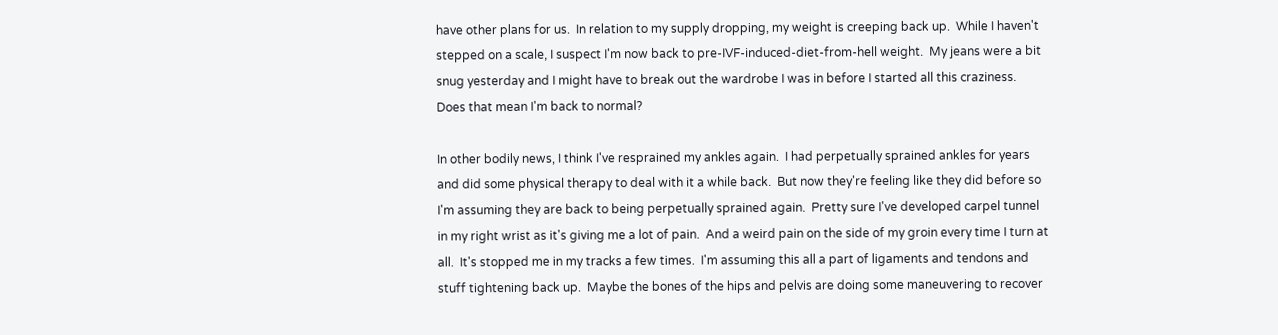have other plans for us.  In relation to my supply dropping, my weight is creeping back up.  While I haven't stepped on a scale, I suspect I'm now back to pre-IVF-induced-diet-from-hell weight.  My jeans were a bit snug yesterday and I might have to break out the wardrobe I was in before I started all this craziness.  Does that mean I'm back to normal?

In other bodily news, I think I've resprained my ankles again.  I had perpetually sprained ankles for years and did some physical therapy to deal with it a while back.  But now they're feeling like they did before so I'm assuming they are back to being perpetually sprained again.  Pretty sure I've developed carpel tunnel in my right wrist as it's giving me a lot of pain.  And a weird pain on the side of my groin every time I turn at all.  It's stopped me in my tracks a few times.  I'm assuming this all a part of ligaments and tendons and stuff tightening back up.  Maybe the bones of the hips and pelvis are doing some maneuvering to recover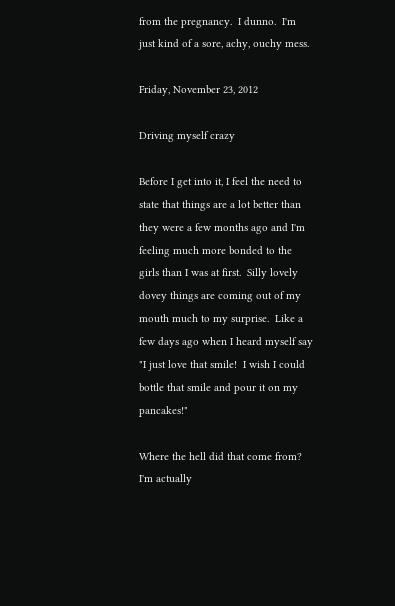from the pregnancy.  I dunno.  I'm just kind of a sore, achy, ouchy mess.

Friday, November 23, 2012

Driving myself crazy

Before I get into it, I feel the need to state that things are a lot better than they were a few months ago and I'm feeling much more bonded to the girls than I was at first.  Silly lovely dovey things are coming out of my mouth much to my surprise.  Like a few days ago when I heard myself say "I just love that smile!  I wish I could bottle that smile and pour it on my pancakes!"

Where the hell did that come from?  I'm actually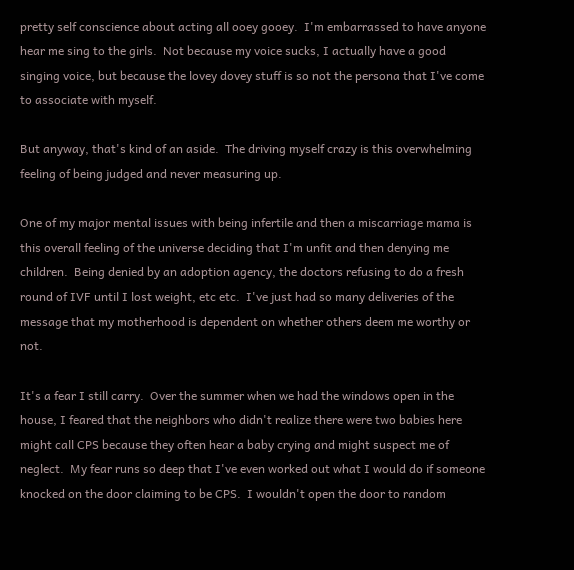pretty self conscience about acting all ooey gooey.  I'm embarrassed to have anyone hear me sing to the girls.  Not because my voice sucks, I actually have a good singing voice, but because the lovey dovey stuff is so not the persona that I've come to associate with myself.

But anyway, that's kind of an aside.  The driving myself crazy is this overwhelming feeling of being judged and never measuring up.

One of my major mental issues with being infertile and then a miscarriage mama is this overall feeling of the universe deciding that I'm unfit and then denying me children.  Being denied by an adoption agency, the doctors refusing to do a fresh round of IVF until I lost weight, etc etc.  I've just had so many deliveries of the message that my motherhood is dependent on whether others deem me worthy or not.

It's a fear I still carry.  Over the summer when we had the windows open in the house, I feared that the neighbors who didn't realize there were two babies here might call CPS because they often hear a baby crying and might suspect me of neglect.  My fear runs so deep that I've even worked out what I would do if someone knocked on the door claiming to be CPS.  I wouldn't open the door to random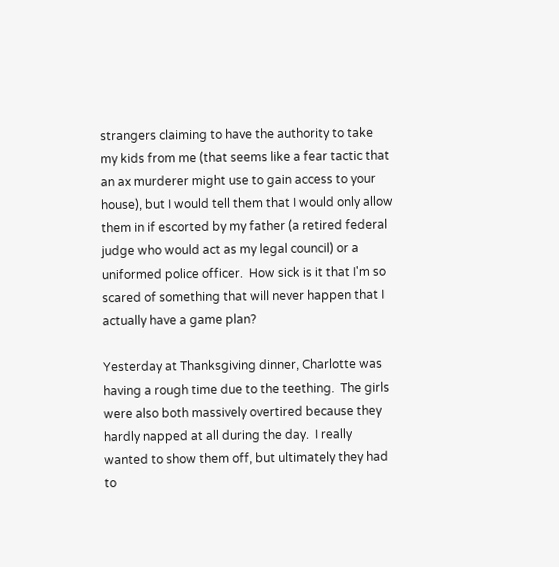strangers claiming to have the authority to take my kids from me (that seems like a fear tactic that an ax murderer might use to gain access to your house), but I would tell them that I would only allow them in if escorted by my father (a retired federal judge who would act as my legal council) or a uniformed police officer.  How sick is it that I'm so scared of something that will never happen that I actually have a game plan?

Yesterday at Thanksgiving dinner, Charlotte was having a rough time due to the teething.  The girls were also both massively overtired because they hardly napped at all during the day.  I really wanted to show them off, but ultimately they had to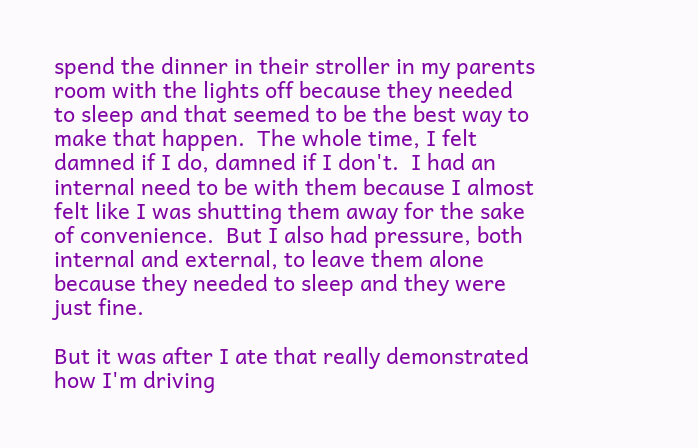spend the dinner in their stroller in my parents room with the lights off because they needed to sleep and that seemed to be the best way to make that happen.  The whole time, I felt damned if I do, damned if I don't.  I had an internal need to be with them because I almost felt like I was shutting them away for the sake of convenience.  But I also had pressure, both internal and external, to leave them alone because they needed to sleep and they were just fine.

But it was after I ate that really demonstrated how I'm driving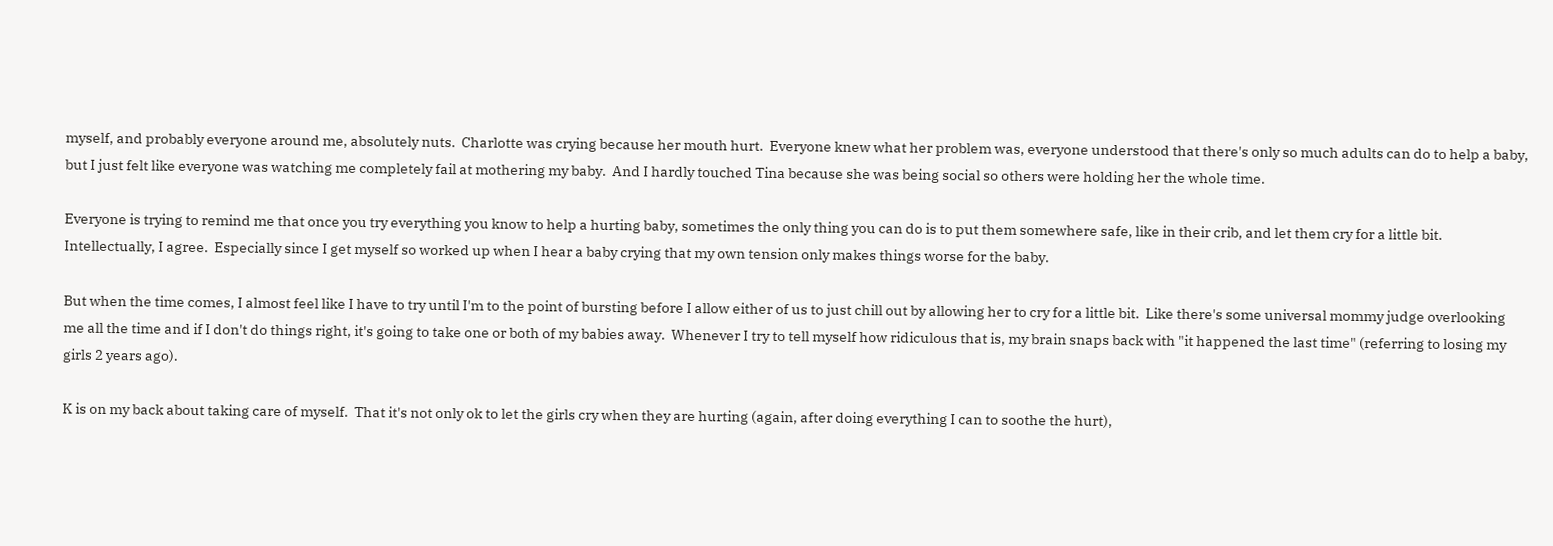myself, and probably everyone around me, absolutely nuts.  Charlotte was crying because her mouth hurt.  Everyone knew what her problem was, everyone understood that there's only so much adults can do to help a baby, but I just felt like everyone was watching me completely fail at mothering my baby.  And I hardly touched Tina because she was being social so others were holding her the whole time.

Everyone is trying to remind me that once you try everything you know to help a hurting baby, sometimes the only thing you can do is to put them somewhere safe, like in their crib, and let them cry for a little bit.  Intellectually, I agree.  Especially since I get myself so worked up when I hear a baby crying that my own tension only makes things worse for the baby.

But when the time comes, I almost feel like I have to try until I'm to the point of bursting before I allow either of us to just chill out by allowing her to cry for a little bit.  Like there's some universal mommy judge overlooking me all the time and if I don't do things right, it's going to take one or both of my babies away.  Whenever I try to tell myself how ridiculous that is, my brain snaps back with "it happened the last time" (referring to losing my girls 2 years ago).

K is on my back about taking care of myself.  That it's not only ok to let the girls cry when they are hurting (again, after doing everything I can to soothe the hurt),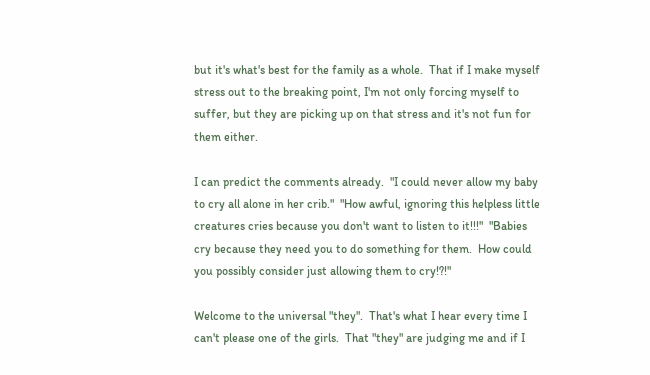but it's what's best for the family as a whole.  That if I make myself stress out to the breaking point, I'm not only forcing myself to suffer, but they are picking up on that stress and it's not fun for them either.

I can predict the comments already.  "I could never allow my baby to cry all alone in her crib."  "How awful, ignoring this helpless little creatures cries because you don't want to listen to it!!!"  "Babies cry because they need you to do something for them.  How could you possibly consider just allowing them to cry!?!"

Welcome to the universal "they".  That's what I hear every time I can't please one of the girls.  That "they" are judging me and if I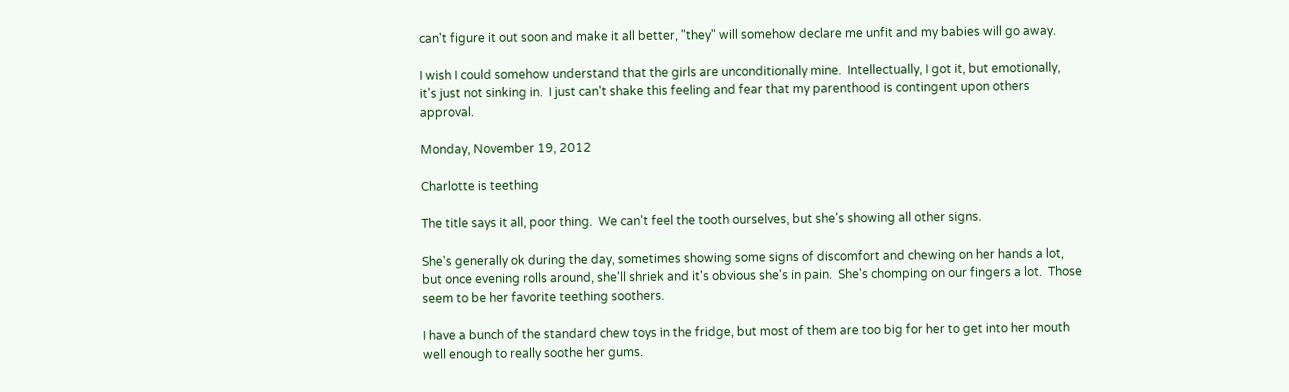can't figure it out soon and make it all better, "they" will somehow declare me unfit and my babies will go away.

I wish I could somehow understand that the girls are unconditionally mine.  Intellectually, I got it, but emotionally, it's just not sinking in.  I just can't shake this feeling and fear that my parenthood is contingent upon others approval.

Monday, November 19, 2012

Charlotte is teething

The title says it all, poor thing.  We can't feel the tooth ourselves, but she's showing all other signs.

She's generally ok during the day, sometimes showing some signs of discomfort and chewing on her hands a lot, but once evening rolls around, she'll shriek and it's obvious she's in pain.  She's chomping on our fingers a lot.  Those seem to be her favorite teething soothers.

I have a bunch of the standard chew toys in the fridge, but most of them are too big for her to get into her mouth well enough to really soothe her gums.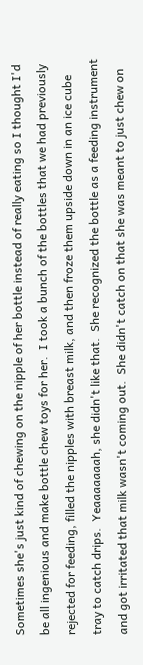Sometimes she's just kind of chewing on the nipple of her bottle instead of really eating so I thought I'd be all ingenious and make bottle chew toys for her.  I took a bunch of the bottles that we had previously rejected for feeding, filled the nipples with breast milk, and then froze them upside down in an ice cube tray to catch drips.  Yeaaaaaaah, she didn't like that.  She recognized the bottle as a feeding instrument and got irritated that milk wasn't coming out.  She didn't catch on that she was meant to just chew on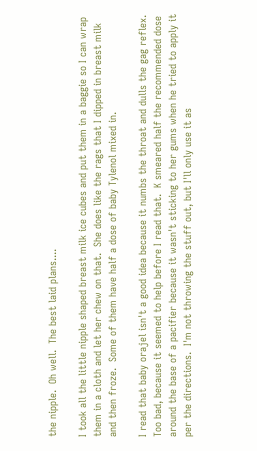the nipple.  Oh well.  The best laid plans....

I took all the little nipple shaped breast milk ice cubes and put them in a baggie so I can wrap them in a cloth and let her chew on that.  She does like the rags that I dipped in breast milk and then froze.  Some of them have half a dose of baby Tylenol mixed in.

I read that baby orajel isn't a good idea because it numbs the throat and dulls the gag reflex.  Too bad, because it seemed to help before I read that.  K smeared half the recommended dose around the base of a pacifier because it wasn't sticking to her gums when he tried to apply it per the directions.  I'm not throwing the stuff out, but I'll only use it as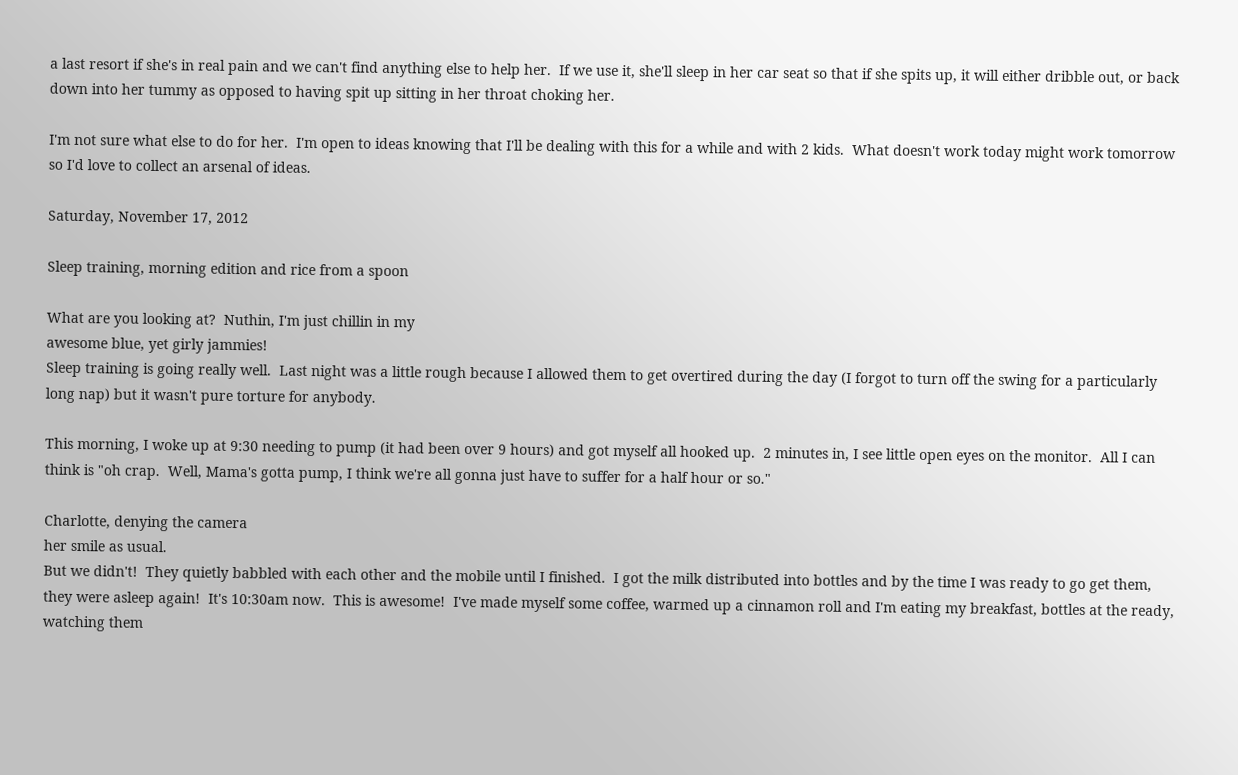a last resort if she's in real pain and we can't find anything else to help her.  If we use it, she'll sleep in her car seat so that if she spits up, it will either dribble out, or back down into her tummy as opposed to having spit up sitting in her throat choking her.

I'm not sure what else to do for her.  I'm open to ideas knowing that I'll be dealing with this for a while and with 2 kids.  What doesn't work today might work tomorrow so I'd love to collect an arsenal of ideas.

Saturday, November 17, 2012

Sleep training, morning edition and rice from a spoon

What are you looking at?  Nuthin, I'm just chillin in my
awesome blue, yet girly jammies!
Sleep training is going really well.  Last night was a little rough because I allowed them to get overtired during the day (I forgot to turn off the swing for a particularly long nap) but it wasn't pure torture for anybody.

This morning, I woke up at 9:30 needing to pump (it had been over 9 hours) and got myself all hooked up.  2 minutes in, I see little open eyes on the monitor.  All I can think is "oh crap.  Well, Mama's gotta pump, I think we're all gonna just have to suffer for a half hour or so."

Charlotte, denying the camera
her smile as usual.
But we didn't!  They quietly babbled with each other and the mobile until I finished.  I got the milk distributed into bottles and by the time I was ready to go get them, they were asleep again!  It's 10:30am now.  This is awesome!  I've made myself some coffee, warmed up a cinnamon roll and I'm eating my breakfast, bottles at the ready, watching them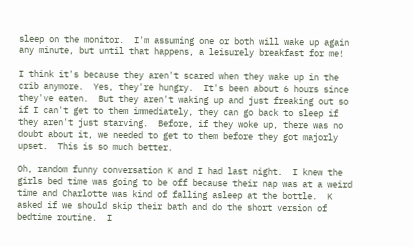sleep on the monitor.  I'm assuming one or both will wake up again any minute, but until that happens, a leisurely breakfast for me!

I think it's because they aren't scared when they wake up in the crib anymore.  Yes, they're hungry.  It's been about 6 hours since they've eaten.  But they aren't waking up and just freaking out so if I can't get to them immediately, they can go back to sleep if they aren't just starving.  Before, if they woke up, there was no doubt about it, we needed to get to them before they got majorly upset.  This is so much better.

Oh, random funny conversation K and I had last night.  I knew the girls bed time was going to be off because their nap was at a weird time and Charlotte was kind of falling asleep at the bottle.  K asked if we should skip their bath and do the short version of bedtime routine.  I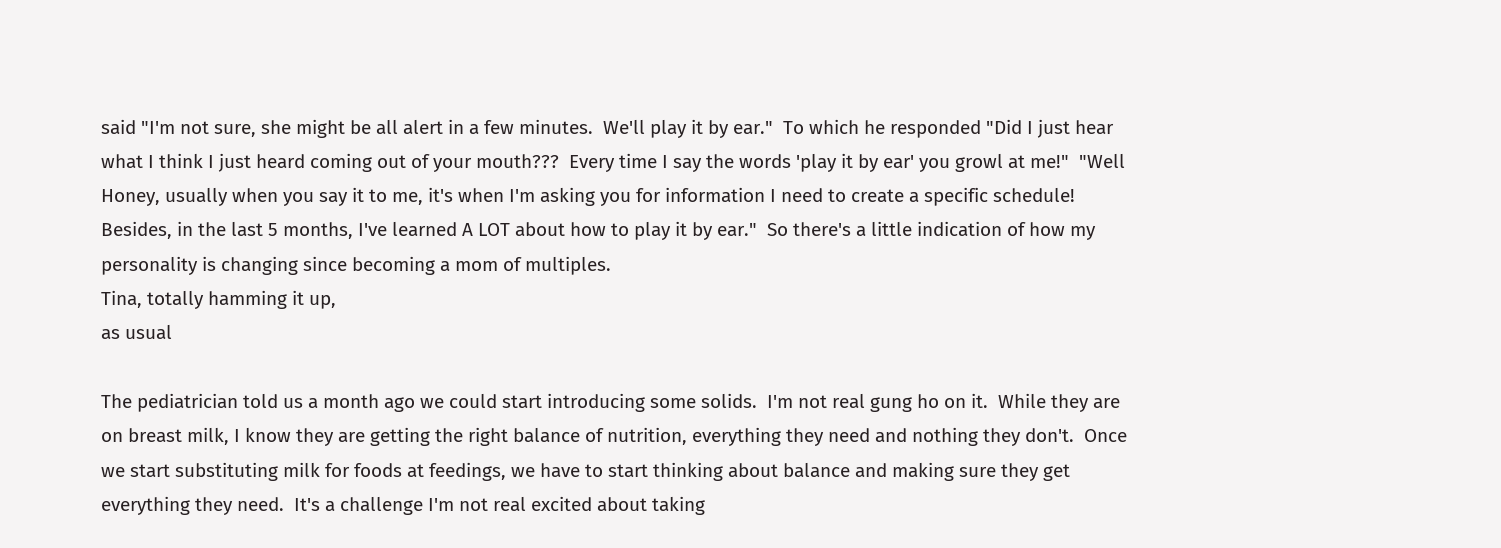said "I'm not sure, she might be all alert in a few minutes.  We'll play it by ear."  To which he responded "Did I just hear what I think I just heard coming out of your mouth???  Every time I say the words 'play it by ear' you growl at me!"  "Well Honey, usually when you say it to me, it's when I'm asking you for information I need to create a specific schedule!  Besides, in the last 5 months, I've learned A LOT about how to play it by ear."  So there's a little indication of how my personality is changing since becoming a mom of multiples.
Tina, totally hamming it up,
as usual

The pediatrician told us a month ago we could start introducing some solids.  I'm not real gung ho on it.  While they are on breast milk, I know they are getting the right balance of nutrition, everything they need and nothing they don't.  Once we start substituting milk for foods at feedings, we have to start thinking about balance and making sure they get everything they need.  It's a challenge I'm not real excited about taking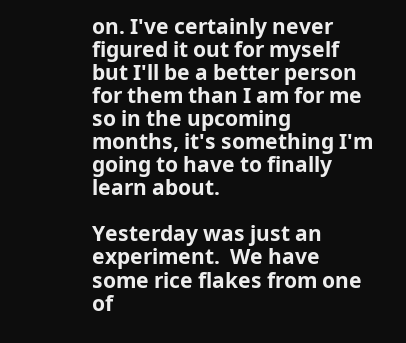on. I've certainly never figured it out for myself but I'll be a better person for them than I am for me so in the upcoming months, it's something I'm going to have to finally learn about.

Yesterday was just an experiment.  We have some rice flakes from one of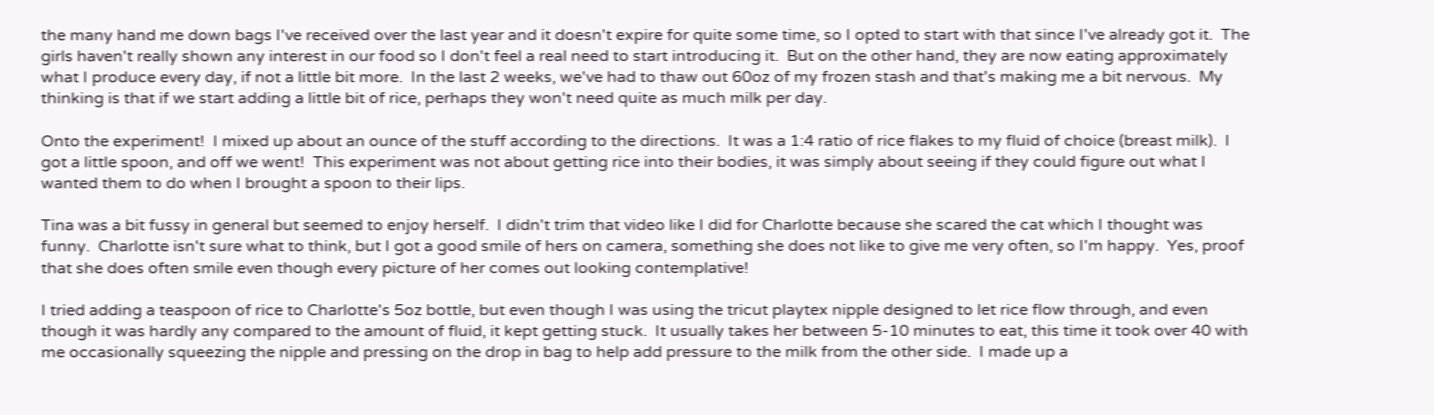the many hand me down bags I've received over the last year and it doesn't expire for quite some time, so I opted to start with that since I've already got it.  The girls haven't really shown any interest in our food so I don't feel a real need to start introducing it.  But on the other hand, they are now eating approximately what I produce every day, if not a little bit more.  In the last 2 weeks, we've had to thaw out 60oz of my frozen stash and that's making me a bit nervous.  My thinking is that if we start adding a little bit of rice, perhaps they won't need quite as much milk per day.

Onto the experiment!  I mixed up about an ounce of the stuff according to the directions.  It was a 1:4 ratio of rice flakes to my fluid of choice (breast milk).  I got a little spoon, and off we went!  This experiment was not about getting rice into their bodies, it was simply about seeing if they could figure out what I wanted them to do when I brought a spoon to their lips.

Tina was a bit fussy in general but seemed to enjoy herself.  I didn't trim that video like I did for Charlotte because she scared the cat which I thought was funny.  Charlotte isn't sure what to think, but I got a good smile of hers on camera, something she does not like to give me very often, so I'm happy.  Yes, proof that she does often smile even though every picture of her comes out looking contemplative!

I tried adding a teaspoon of rice to Charlotte's 5oz bottle, but even though I was using the tricut playtex nipple designed to let rice flow through, and even though it was hardly any compared to the amount of fluid, it kept getting stuck.  It usually takes her between 5-10 minutes to eat, this time it took over 40 with me occasionally squeezing the nipple and pressing on the drop in bag to help add pressure to the milk from the other side.  I made up a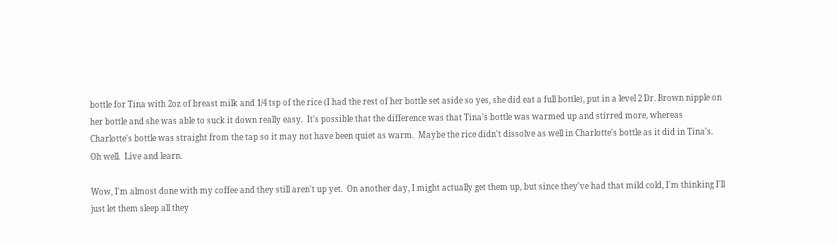bottle for Tina with 2oz of breast milk and 1/4 tsp of the rice (I had the rest of her bottle set aside so yes, she did eat a full bottle), put in a level 2 Dr. Brown nipple on her bottle and she was able to suck it down really easy.  It's possible that the difference was that Tina's bottle was warmed up and stirred more, whereas Charlotte's bottle was straight from the tap so it may not have been quiet as warm.  Maybe the rice didn't dissolve as well in Charlotte's bottle as it did in Tina's.  Oh well.  Live and learn.

Wow, I'm almost done with my coffee and they still aren't up yet.  On another day, I might actually get them up, but since they've had that mild cold, I'm thinking I'll just let them sleep all they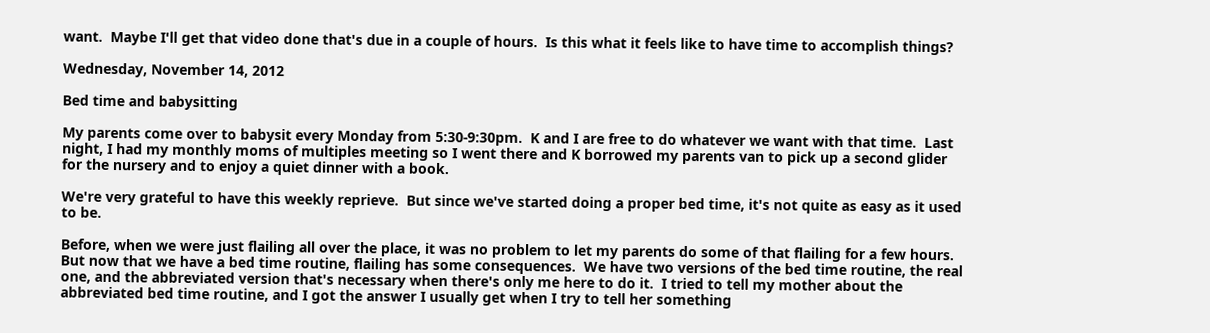want.  Maybe I'll get that video done that's due in a couple of hours.  Is this what it feels like to have time to accomplish things?

Wednesday, November 14, 2012

Bed time and babysitting

My parents come over to babysit every Monday from 5:30-9:30pm.  K and I are free to do whatever we want with that time.  Last night, I had my monthly moms of multiples meeting so I went there and K borrowed my parents van to pick up a second glider for the nursery and to enjoy a quiet dinner with a book.

We're very grateful to have this weekly reprieve.  But since we've started doing a proper bed time, it's not quite as easy as it used to be.

Before, when we were just flailing all over the place, it was no problem to let my parents do some of that flailing for a few hours.  But now that we have a bed time routine, flailing has some consequences.  We have two versions of the bed time routine, the real one, and the abbreviated version that's necessary when there's only me here to do it.  I tried to tell my mother about the abbreviated bed time routine, and I got the answer I usually get when I try to tell her something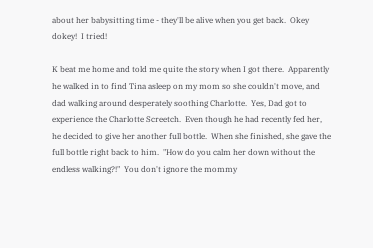about her babysitting time - they'll be alive when you get back.  Okey dokey!  I tried!

K beat me home and told me quite the story when I got there.  Apparently he walked in to find Tina asleep on my mom so she couldn't move, and dad walking around desperately soothing Charlotte.  Yes, Dad got to experience the Charlotte Screetch.  Even though he had recently fed her, he decided to give her another full bottle.  When she finished, she gave the full bottle right back to him.  "How do you calm her down without the endless walking?!"  You don't ignore the mommy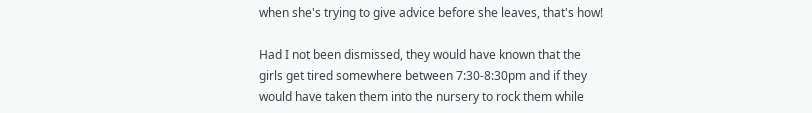when she's trying to give advice before she leaves, that's how!

Had I not been dismissed, they would have known that the girls get tired somewhere between 7:30-8:30pm and if they would have taken them into the nursery to rock them while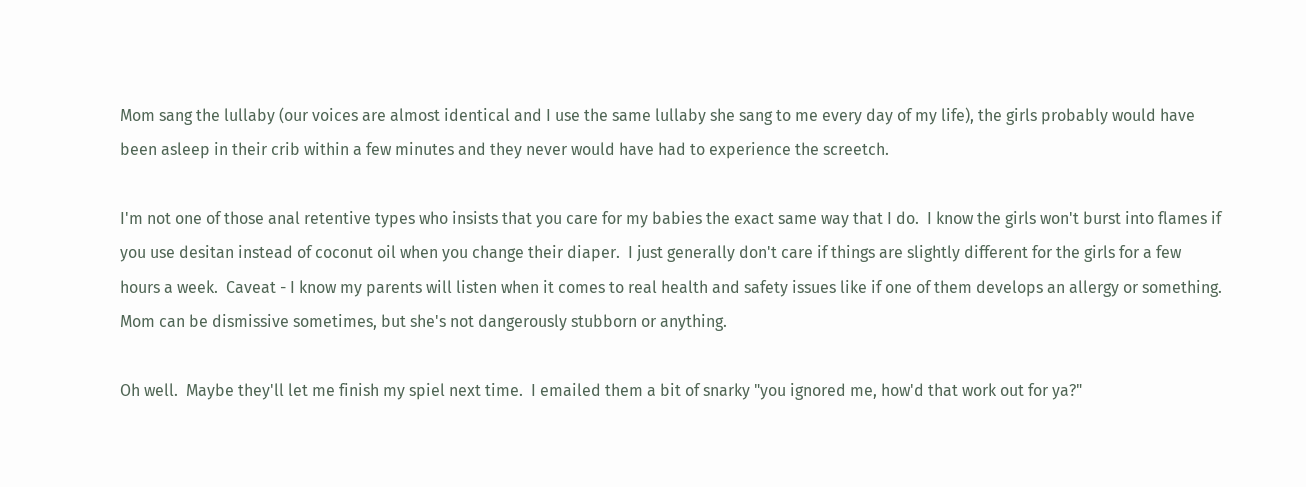Mom sang the lullaby (our voices are almost identical and I use the same lullaby she sang to me every day of my life), the girls probably would have been asleep in their crib within a few minutes and they never would have had to experience the screetch.

I'm not one of those anal retentive types who insists that you care for my babies the exact same way that I do.  I know the girls won't burst into flames if you use desitan instead of coconut oil when you change their diaper.  I just generally don't care if things are slightly different for the girls for a few hours a week.  Caveat - I know my parents will listen when it comes to real health and safety issues like if one of them develops an allergy or something.  Mom can be dismissive sometimes, but she's not dangerously stubborn or anything.

Oh well.  Maybe they'll let me finish my spiel next time.  I emailed them a bit of snarky "you ignored me, how'd that work out for ya?"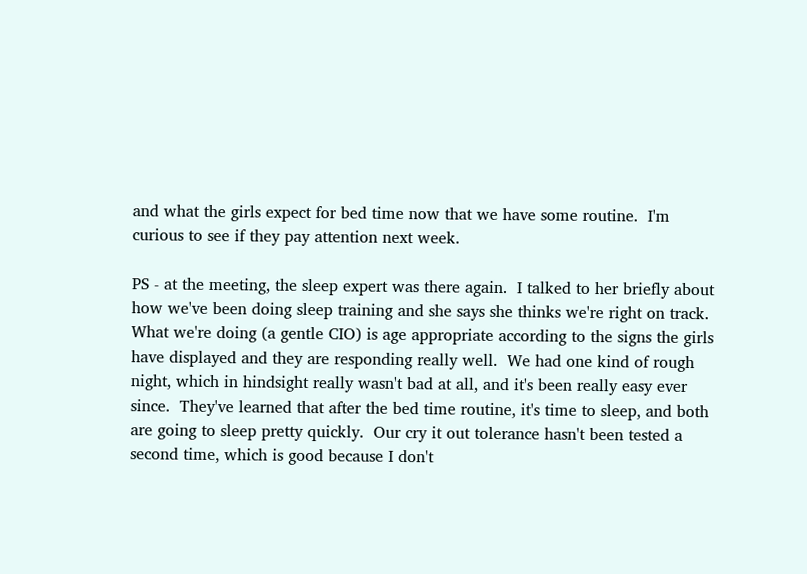and what the girls expect for bed time now that we have some routine.  I'm curious to see if they pay attention next week.

PS - at the meeting, the sleep expert was there again.  I talked to her briefly about how we've been doing sleep training and she says she thinks we're right on track.  What we're doing (a gentle CIO) is age appropriate according to the signs the girls have displayed and they are responding really well.  We had one kind of rough night, which in hindsight really wasn't bad at all, and it's been really easy ever since.  They've learned that after the bed time routine, it's time to sleep, and both are going to sleep pretty quickly.  Our cry it out tolerance hasn't been tested a second time, which is good because I don't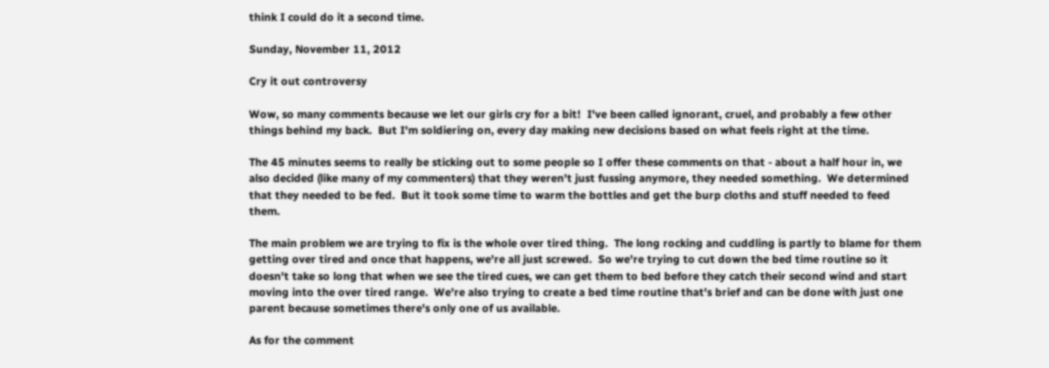think I could do it a second time.

Sunday, November 11, 2012

Cry it out controversy

Wow, so many comments because we let our girls cry for a bit!  I've been called ignorant, cruel, and probably a few other things behind my back.  But I'm soldiering on, every day making new decisions based on what feels right at the time.

The 45 minutes seems to really be sticking out to some people so I offer these comments on that - about a half hour in, we also decided (like many of my commenters) that they weren't just fussing anymore, they needed something.  We determined that they needed to be fed.  But it took some time to warm the bottles and get the burp cloths and stuff needed to feed them.

The main problem we are trying to fix is the whole over tired thing.  The long rocking and cuddling is partly to blame for them getting over tired and once that happens, we're all just screwed.  So we're trying to cut down the bed time routine so it doesn't take so long that when we see the tired cues, we can get them to bed before they catch their second wind and start moving into the over tired range.  We're also trying to create a bed time routine that's brief and can be done with just one parent because sometimes there's only one of us available.

As for the comment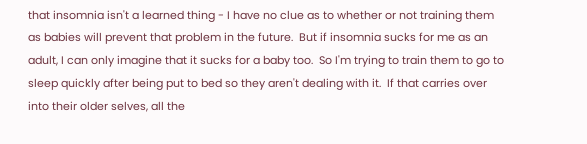that insomnia isn't a learned thing - I have no clue as to whether or not training them as babies will prevent that problem in the future.  But if insomnia sucks for me as an adult, I can only imagine that it sucks for a baby too.  So I'm trying to train them to go to sleep quickly after being put to bed so they aren't dealing with it.  If that carries over into their older selves, all the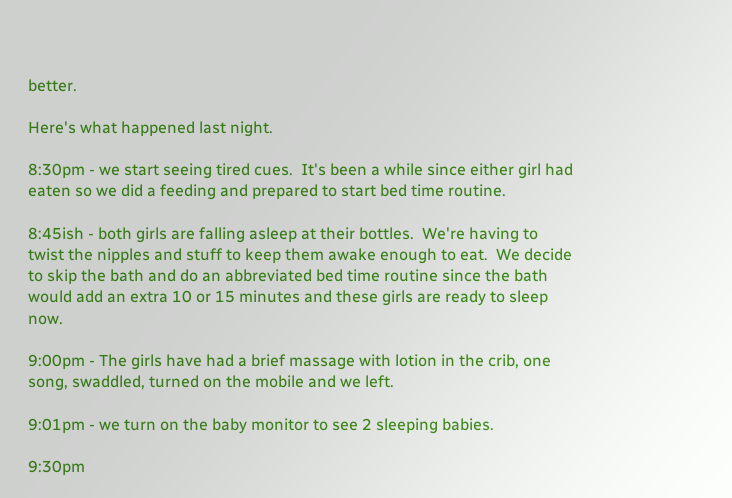better.

Here's what happened last night.

8:30pm - we start seeing tired cues.  It's been a while since either girl had eaten so we did a feeding and prepared to start bed time routine.

8:45ish - both girls are falling asleep at their bottles.  We're having to twist the nipples and stuff to keep them awake enough to eat.  We decide to skip the bath and do an abbreviated bed time routine since the bath would add an extra 10 or 15 minutes and these girls are ready to sleep now.

9:00pm - The girls have had a brief massage with lotion in the crib, one song, swaddled, turned on the mobile and we left.

9:01pm - we turn on the baby monitor to see 2 sleeping babies.

9:30pm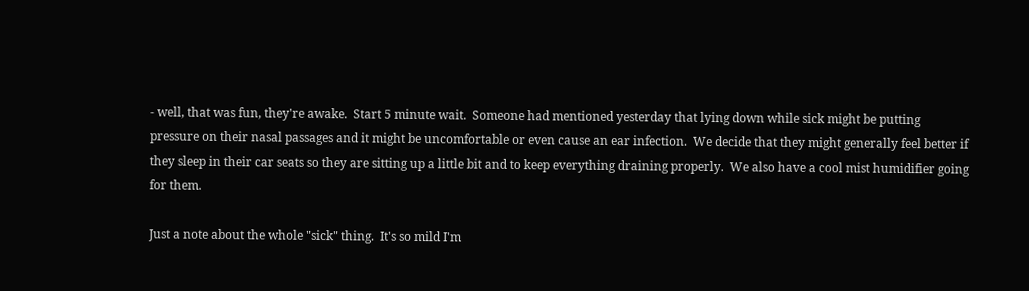- well, that was fun, they're awake.  Start 5 minute wait.  Someone had mentioned yesterday that lying down while sick might be putting pressure on their nasal passages and it might be uncomfortable or even cause an ear infection.  We decide that they might generally feel better if they sleep in their car seats so they are sitting up a little bit and to keep everything draining properly.  We also have a cool mist humidifier going for them.

Just a note about the whole "sick" thing.  It's so mild I'm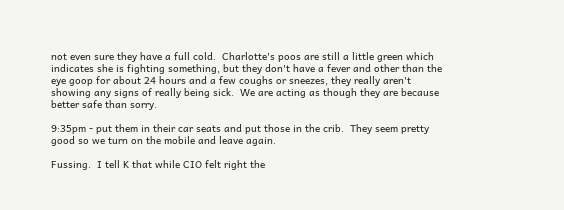not even sure they have a full cold.  Charlotte's poos are still a little green which indicates she is fighting something, but they don't have a fever and other than the eye goop for about 24 hours and a few coughs or sneezes, they really aren't showing any signs of really being sick.  We are acting as though they are because better safe than sorry.

9:35pm - put them in their car seats and put those in the crib.  They seem pretty good so we turn on the mobile and leave again.

Fussing.  I tell K that while CIO felt right the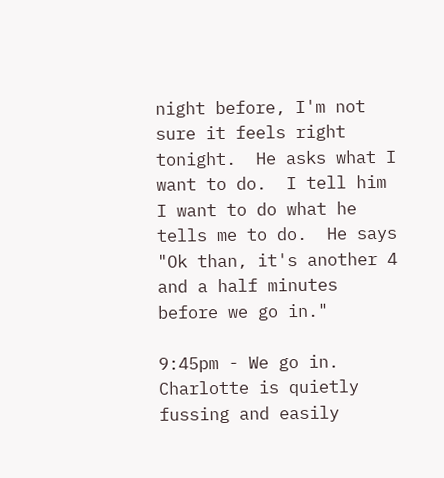night before, I'm not sure it feels right tonight.  He asks what I want to do.  I tell him I want to do what he tells me to do.  He says "Ok than, it's another 4 and a half minutes before we go in."

9:45pm - We go in.  Charlotte is quietly fussing and easily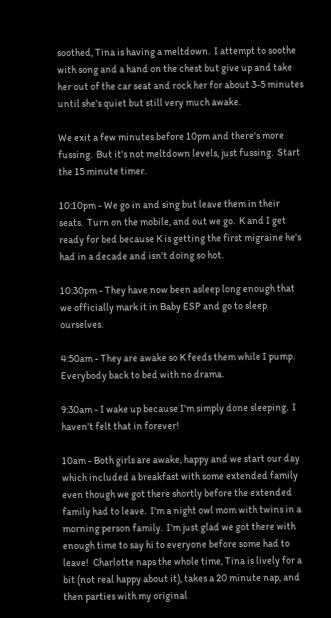soothed, Tina is having a meltdown.  I attempt to soothe with song and a hand on the chest but give up and take her out of the car seat and rock her for about 3-5 minutes until she's quiet but still very much awake.

We exit a few minutes before 10pm and there's more fussing.  But it's not meltdown levels, just fussing.  Start the 15 minute timer.

10:10pm - We go in and sing but leave them in their seats.  Turn on the mobile, and out we go.  K and I get ready for bed because K is getting the first migraine he's had in a decade and isn't doing so hot.

10:30pm - They have now been asleep long enough that we officially mark it in Baby ESP and go to sleep ourselves.

4:50am - They are awake so K feeds them while I pump.  Everybody back to bed with no drama.

9:30am - I wake up because I'm simply done sleeping.  I haven't felt that in forever!

10am - Both girls are awake, happy and we start our day which included a breakfast with some extended family even though we got there shortly before the extended family had to leave.  I'm a night owl mom with twins in a morning person family.  I'm just glad we got there with enough time to say hi to everyone before some had to leave!  Charlotte naps the whole time, Tina is lively for a bit (not real happy about it), takes a 20 minute nap, and then parties with my original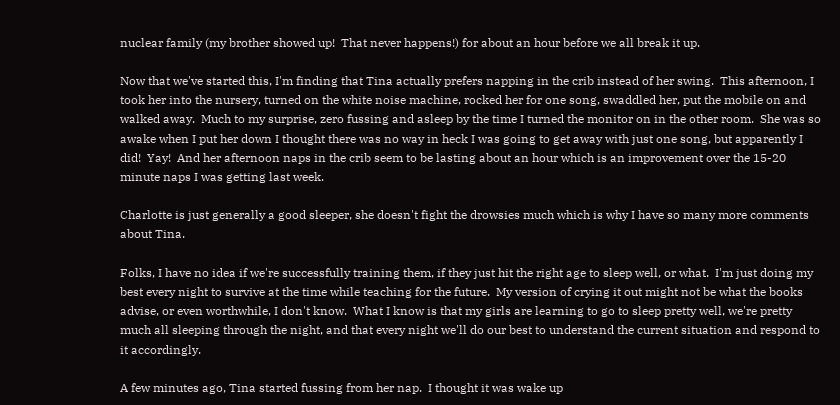nuclear family (my brother showed up!  That never happens!) for about an hour before we all break it up.

Now that we've started this, I'm finding that Tina actually prefers napping in the crib instead of her swing.  This afternoon, I took her into the nursery, turned on the white noise machine, rocked her for one song, swaddled her, put the mobile on and walked away.  Much to my surprise, zero fussing and asleep by the time I turned the monitor on in the other room.  She was so awake when I put her down I thought there was no way in heck I was going to get away with just one song, but apparently I did!  Yay!  And her afternoon naps in the crib seem to be lasting about an hour which is an improvement over the 15-20 minute naps I was getting last week.

Charlotte is just generally a good sleeper, she doesn't fight the drowsies much which is why I have so many more comments about Tina.

Folks, I have no idea if we're successfully training them, if they just hit the right age to sleep well, or what.  I'm just doing my best every night to survive at the time while teaching for the future.  My version of crying it out might not be what the books advise, or even worthwhile, I don't know.  What I know is that my girls are learning to go to sleep pretty well, we're pretty much all sleeping through the night, and that every night we'll do our best to understand the current situation and respond to it accordingly.

A few minutes ago, Tina started fussing from her nap.  I thought it was wake up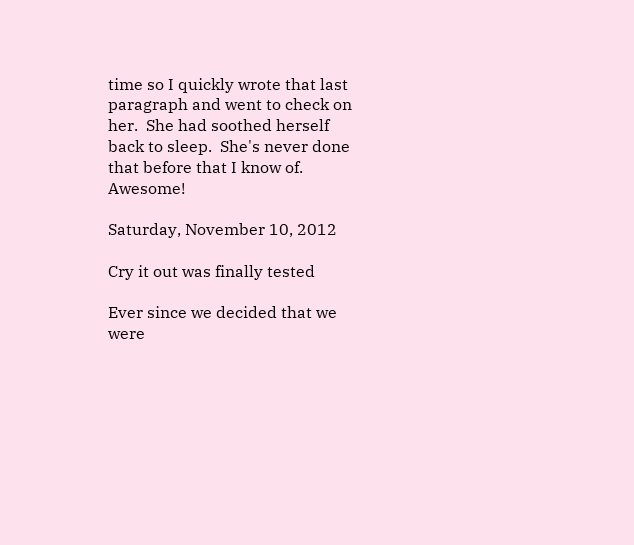time so I quickly wrote that last paragraph and went to check on her.  She had soothed herself back to sleep.  She's never done that before that I know of.  Awesome!

Saturday, November 10, 2012

Cry it out was finally tested

Ever since we decided that we were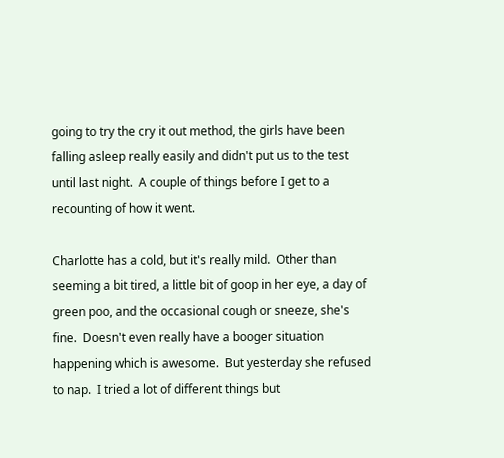going to try the cry it out method, the girls have been falling asleep really easily and didn't put us to the test until last night.  A couple of things before I get to a recounting of how it went.

Charlotte has a cold, but it's really mild.  Other than seeming a bit tired, a little bit of goop in her eye, a day of green poo, and the occasional cough or sneeze, she's fine.  Doesn't even really have a booger situation happening which is awesome.  But yesterday she refused to nap.  I tried a lot of different things but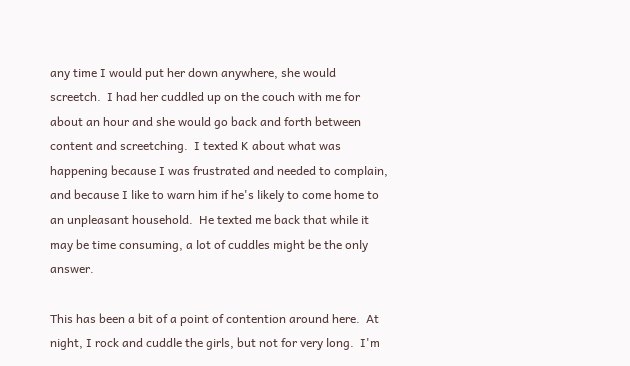any time I would put her down anywhere, she would screetch.  I had her cuddled up on the couch with me for about an hour and she would go back and forth between content and screetching.  I texted K about what was happening because I was frustrated and needed to complain, and because I like to warn him if he's likely to come home to an unpleasant household.  He texted me back that while it may be time consuming, a lot of cuddles might be the only answer.

This has been a bit of a point of contention around here.  At night, I rock and cuddle the girls, but not for very long.  I'm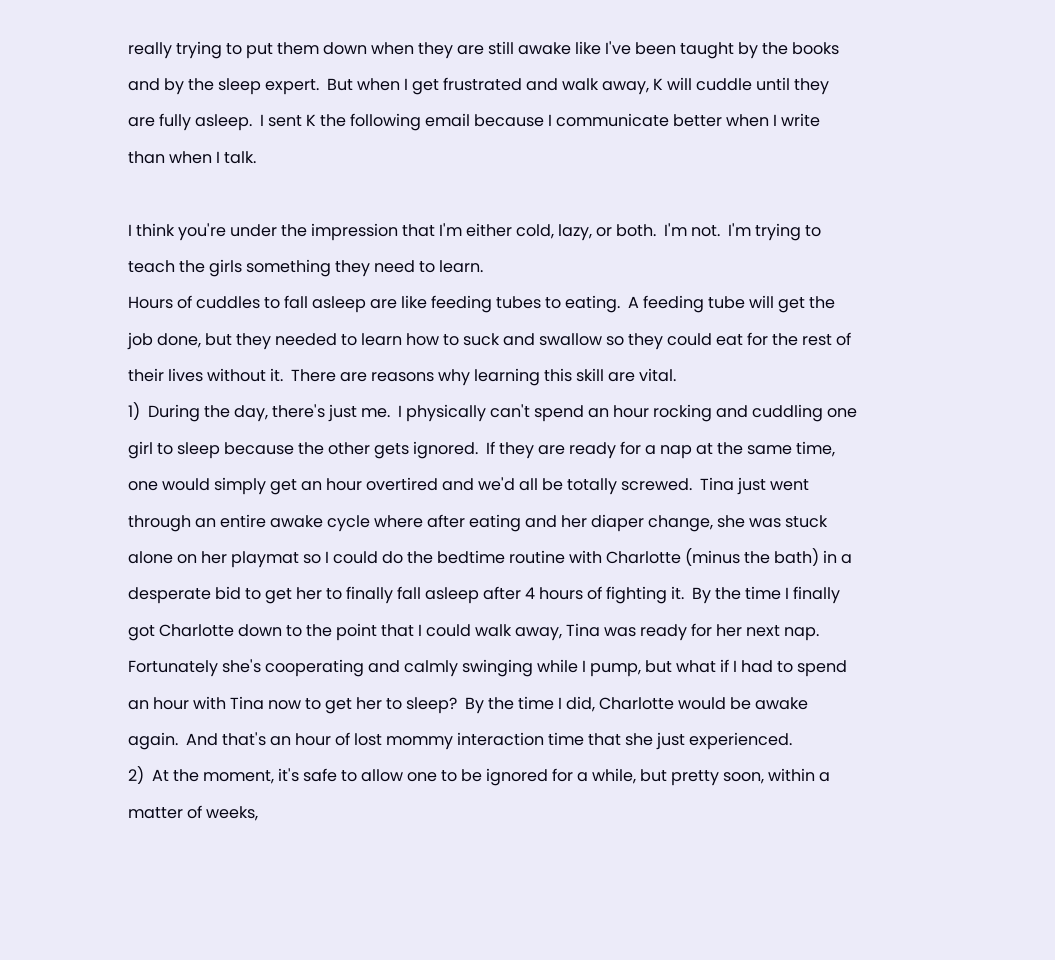really trying to put them down when they are still awake like I've been taught by the books and by the sleep expert.  But when I get frustrated and walk away, K will cuddle until they are fully asleep.  I sent K the following email because I communicate better when I write than when I talk.

I think you're under the impression that I'm either cold, lazy, or both.  I'm not.  I'm trying to teach the girls something they need to learn.
Hours of cuddles to fall asleep are like feeding tubes to eating.  A feeding tube will get the job done, but they needed to learn how to suck and swallow so they could eat for the rest of their lives without it.  There are reasons why learning this skill are vital.
1)  During the day, there's just me.  I physically can't spend an hour rocking and cuddling one girl to sleep because the other gets ignored.  If they are ready for a nap at the same time, one would simply get an hour overtired and we'd all be totally screwed.  Tina just went through an entire awake cycle where after eating and her diaper change, she was stuck alone on her playmat so I could do the bedtime routine with Charlotte (minus the bath) in a desperate bid to get her to finally fall asleep after 4 hours of fighting it.  By the time I finally got Charlotte down to the point that I could walk away, Tina was ready for her next nap.  Fortunately she's cooperating and calmly swinging while I pump, but what if I had to spend an hour with Tina now to get her to sleep?  By the time I did, Charlotte would be awake again.  And that's an hour of lost mommy interaction time that she just experienced.
2)  At the moment, it's safe to allow one to be ignored for a while, but pretty soon, within a matter of weeks,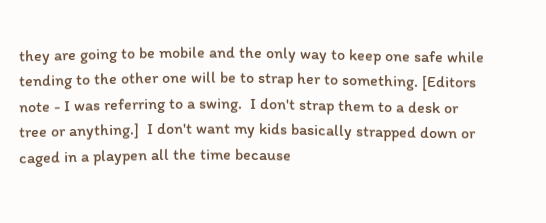they are going to be mobile and the only way to keep one safe while tending to the other one will be to strap her to something. [Editors note - I was referring to a swing.  I don't strap them to a desk or tree or anything.]  I don't want my kids basically strapped down or caged in a playpen all the time because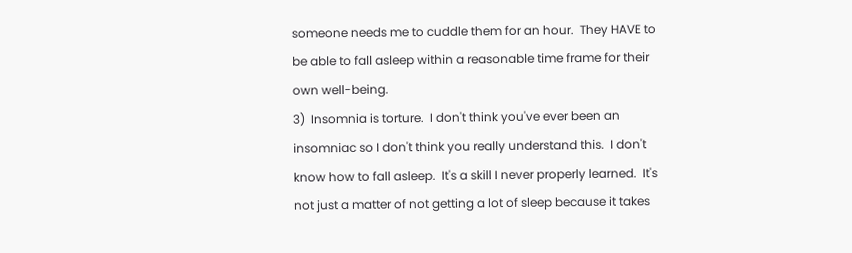someone needs me to cuddle them for an hour.  They HAVE to be able to fall asleep within a reasonable time frame for their own well-being.
3)  Insomnia is torture.  I don't think you've ever been an insomniac so I don't think you really understand this.  I don't know how to fall asleep.  It's a skill I never properly learned.  It's not just a matter of not getting a lot of sleep because it takes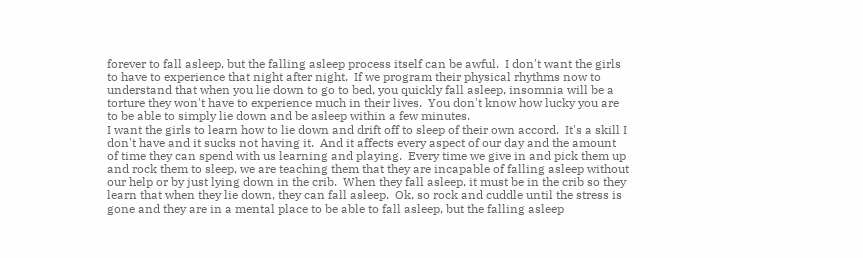forever to fall asleep, but the falling asleep process itself can be awful.  I don't want the girls to have to experience that night after night.  If we program their physical rhythms now to understand that when you lie down to go to bed, you quickly fall asleep, insomnia will be a torture they won't have to experience much in their lives.  You don't know how lucky you are to be able to simply lie down and be asleep within a few minutes.
I want the girls to learn how to lie down and drift off to sleep of their own accord.  It's a skill I don't have and it sucks not having it.  And it affects every aspect of our day and the amount of time they can spend with us learning and playing.  Every time we give in and pick them up and rock them to sleep, we are teaching them that they are incapable of falling asleep without our help or by just lying down in the crib.  When they fall asleep, it must be in the crib so they learn that when they lie down, they can fall asleep.  Ok, so rock and cuddle until the stress is gone and they are in a mental place to be able to fall asleep, but the falling asleep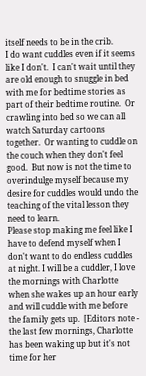itself needs to be in the crib.
I do want cuddles even if it seems like I don't.  I can't wait until they are old enough to snuggle in bed with me for bedtime stories as part of their bedtime routine.  Or crawling into bed so we can all watch Saturday cartoons together.  Or wanting to cuddle on the couch when they don't feel good.  But now is not the time to overindulge myself because my desire for cuddles would undo the teaching of the vital lesson they need to learn.
Please stop making me feel like I have to defend myself when I don't want to do endless cuddles at night. I will be a cuddler, I love the mornings with Charlotte when she wakes up an hour early and will cuddle with me before the family gets up.  [Editors note - the last few mornings, Charlotte has been waking up but it's not time for her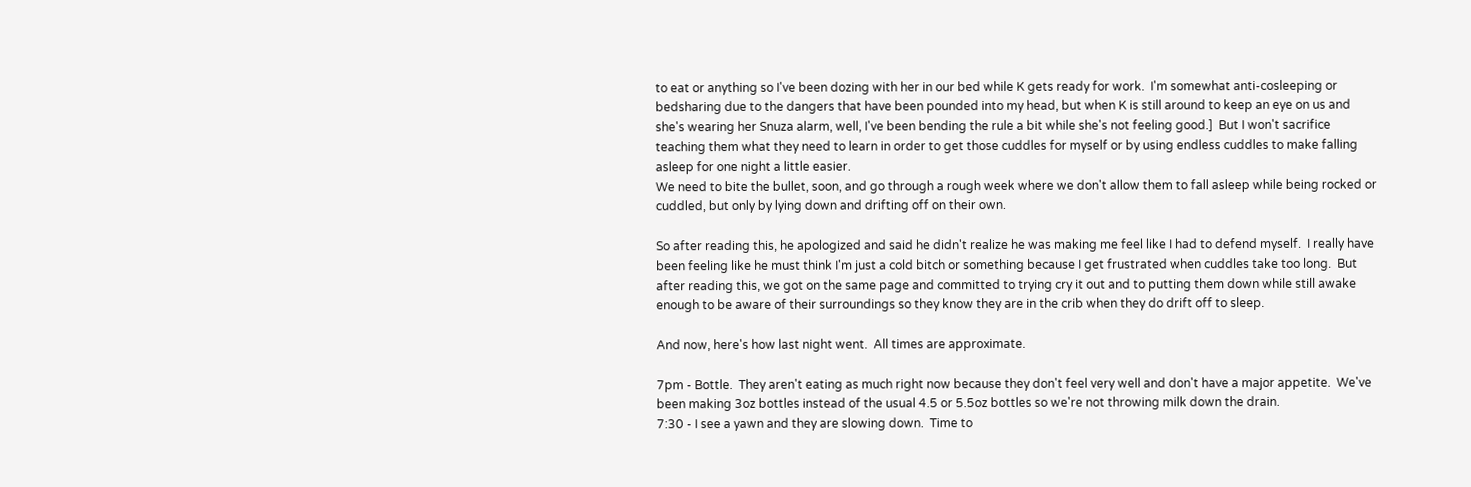to eat or anything so I've been dozing with her in our bed while K gets ready for work.  I'm somewhat anti-cosleeping or bedsharing due to the dangers that have been pounded into my head, but when K is still around to keep an eye on us and she's wearing her Snuza alarm, well, I've been bending the rule a bit while she's not feeling good.]  But I won't sacrifice teaching them what they need to learn in order to get those cuddles for myself or by using endless cuddles to make falling asleep for one night a little easier.
We need to bite the bullet, soon, and go through a rough week where we don't allow them to fall asleep while being rocked or cuddled, but only by lying down and drifting off on their own.

So after reading this, he apologized and said he didn't realize he was making me feel like I had to defend myself.  I really have been feeling like he must think I'm just a cold bitch or something because I get frustrated when cuddles take too long.  But after reading this, we got on the same page and committed to trying cry it out and to putting them down while still awake enough to be aware of their surroundings so they know they are in the crib when they do drift off to sleep.

And now, here's how last night went.  All times are approximate.

7pm - Bottle.  They aren't eating as much right now because they don't feel very well and don't have a major appetite.  We've been making 3oz bottles instead of the usual 4.5 or 5.5oz bottles so we're not throwing milk down the drain.
7:30 - I see a yawn and they are slowing down.  Time to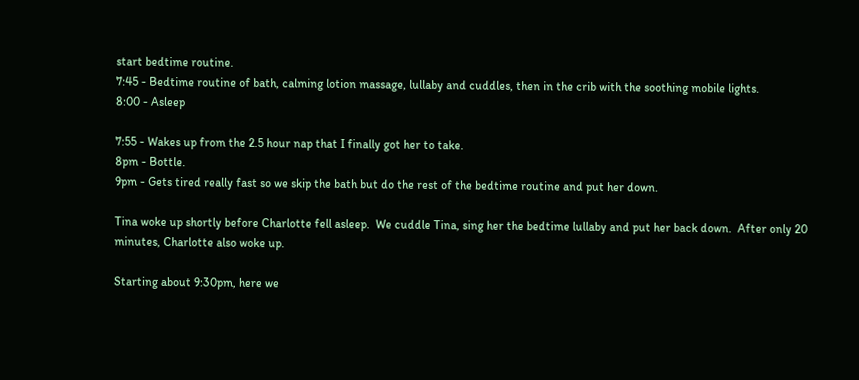start bedtime routine.
7:45 - Bedtime routine of bath, calming lotion massage, lullaby and cuddles, then in the crib with the soothing mobile lights.
8:00 - Asleep

7:55 - Wakes up from the 2.5 hour nap that I finally got her to take.
8pm - Bottle.
9pm - Gets tired really fast so we skip the bath but do the rest of the bedtime routine and put her down.

Tina woke up shortly before Charlotte fell asleep.  We cuddle Tina, sing her the bedtime lullaby and put her back down.  After only 20 minutes, Charlotte also woke up.

Starting about 9:30pm, here we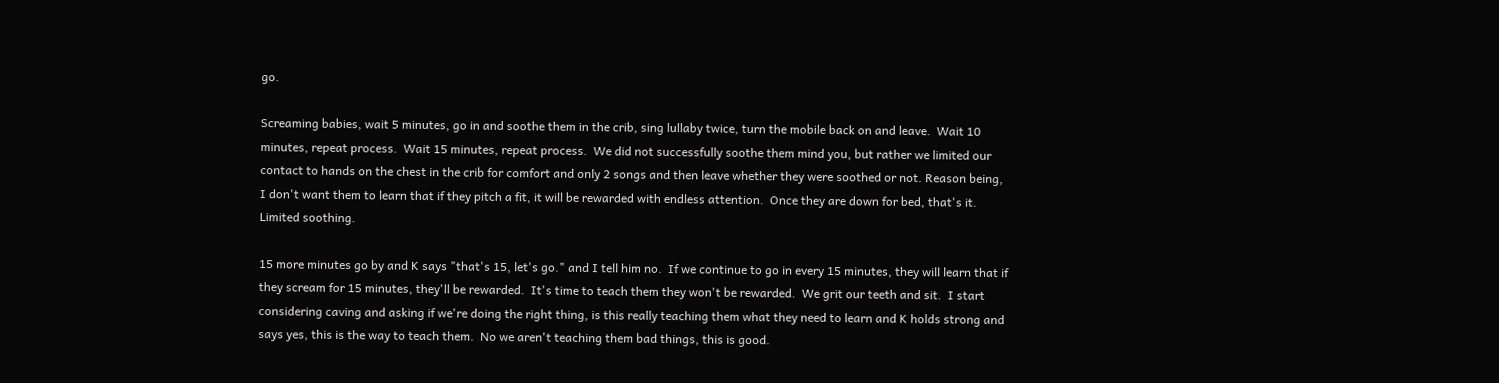go.

Screaming babies, wait 5 minutes, go in and soothe them in the crib, sing lullaby twice, turn the mobile back on and leave.  Wait 10 minutes, repeat process.  Wait 15 minutes, repeat process.  We did not successfully soothe them mind you, but rather we limited our contact to hands on the chest in the crib for comfort and only 2 songs and then leave whether they were soothed or not. Reason being, I don't want them to learn that if they pitch a fit, it will be rewarded with endless attention.  Once they are down for bed, that's it.  Limited soothing.

15 more minutes go by and K says "that's 15, let's go." and I tell him no.  If we continue to go in every 15 minutes, they will learn that if they scream for 15 minutes, they'll be rewarded.  It's time to teach them they won't be rewarded.  We grit our teeth and sit.  I start considering caving and asking if we're doing the right thing, is this really teaching them what they need to learn and K holds strong and says yes, this is the way to teach them.  No we aren't teaching them bad things, this is good.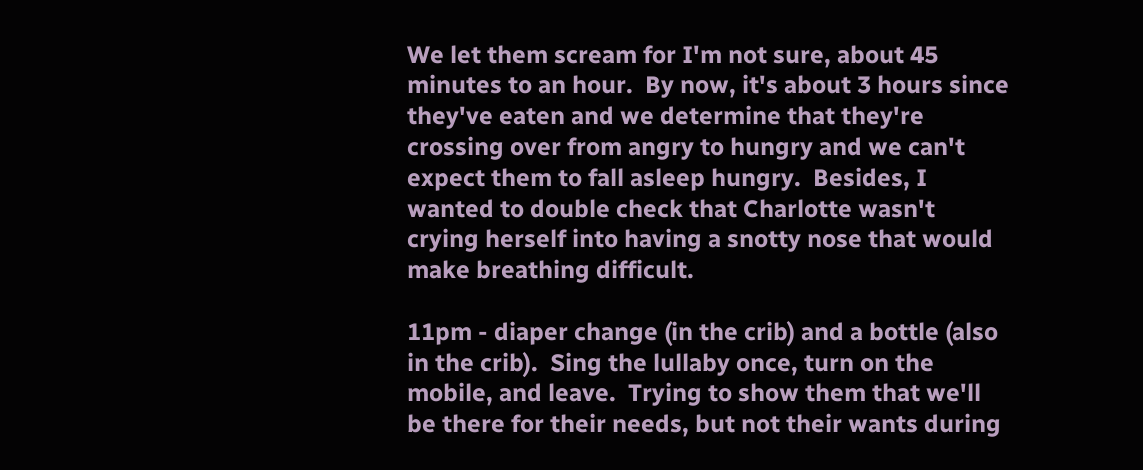We let them scream for I'm not sure, about 45 minutes to an hour.  By now, it's about 3 hours since they've eaten and we determine that they're crossing over from angry to hungry and we can't expect them to fall asleep hungry.  Besides, I wanted to double check that Charlotte wasn't crying herself into having a snotty nose that would make breathing difficult.

11pm - diaper change (in the crib) and a bottle (also in the crib).  Sing the lullaby once, turn on the mobile, and leave.  Trying to show them that we'll be there for their needs, but not their wants during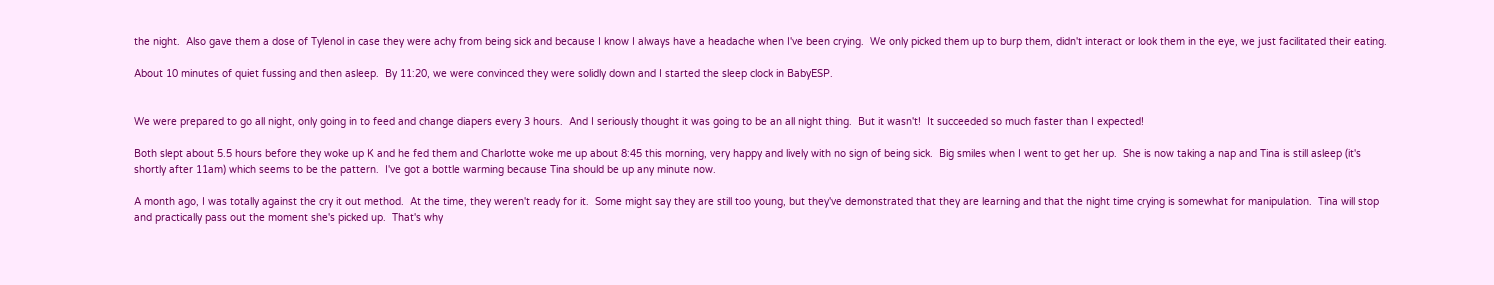the night.  Also gave them a dose of Tylenol in case they were achy from being sick and because I know I always have a headache when I've been crying.  We only picked them up to burp them, didn't interact or look them in the eye, we just facilitated their eating.

About 10 minutes of quiet fussing and then asleep.  By 11:20, we were convinced they were solidly down and I started the sleep clock in BabyESP.


We were prepared to go all night, only going in to feed and change diapers every 3 hours.  And I seriously thought it was going to be an all night thing.  But it wasn't!  It succeeded so much faster than I expected!

Both slept about 5.5 hours before they woke up K and he fed them and Charlotte woke me up about 8:45 this morning, very happy and lively with no sign of being sick.  Big smiles when I went to get her up.  She is now taking a nap and Tina is still asleep (it's shortly after 11am) which seems to be the pattern.  I've got a bottle warming because Tina should be up any minute now.

A month ago, I was totally against the cry it out method.  At the time, they weren't ready for it.  Some might say they are still too young, but they've demonstrated that they are learning and that the night time crying is somewhat for manipulation.  Tina will stop and practically pass out the moment she's picked up.  That's why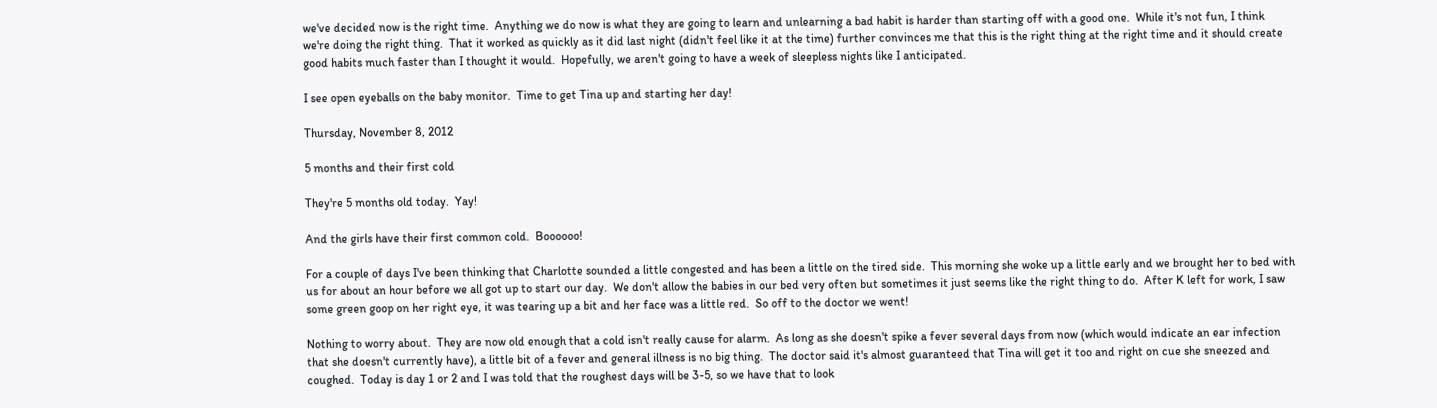we've decided now is the right time.  Anything we do now is what they are going to learn and unlearning a bad habit is harder than starting off with a good one.  While it's not fun, I think we're doing the right thing.  That it worked as quickly as it did last night (didn't feel like it at the time) further convinces me that this is the right thing at the right time and it should create good habits much faster than I thought it would.  Hopefully, we aren't going to have a week of sleepless nights like I anticipated.

I see open eyeballs on the baby monitor.  Time to get Tina up and starting her day!

Thursday, November 8, 2012

5 months and their first cold

They're 5 months old today.  Yay!

And the girls have their first common cold.  Boooooo!

For a couple of days I've been thinking that Charlotte sounded a little congested and has been a little on the tired side.  This morning she woke up a little early and we brought her to bed with us for about an hour before we all got up to start our day.  We don't allow the babies in our bed very often but sometimes it just seems like the right thing to do.  After K left for work, I saw some green goop on her right eye, it was tearing up a bit and her face was a little red.  So off to the doctor we went!

Nothing to worry about.  They are now old enough that a cold isn't really cause for alarm.  As long as she doesn't spike a fever several days from now (which would indicate an ear infection that she doesn't currently have), a little bit of a fever and general illness is no big thing.  The doctor said it's almost guaranteed that Tina will get it too and right on cue she sneezed and coughed.  Today is day 1 or 2 and I was told that the roughest days will be 3-5, so we have that to look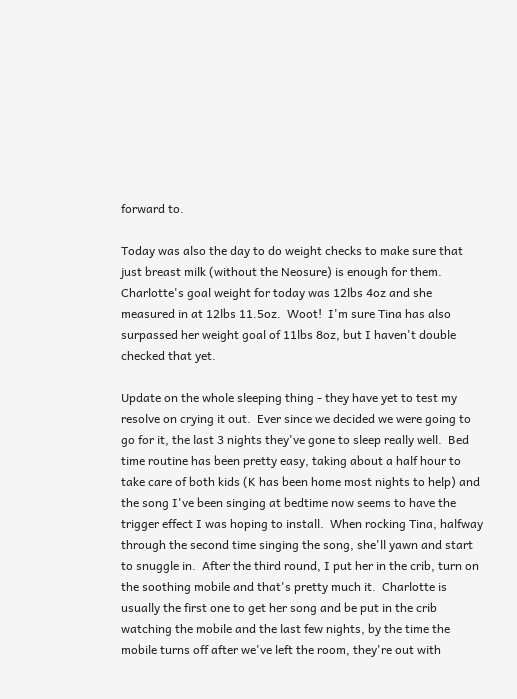forward to.

Today was also the day to do weight checks to make sure that just breast milk (without the Neosure) is enough for them.  Charlotte's goal weight for today was 12lbs 4oz and she measured in at 12lbs 11.5oz.  Woot!  I'm sure Tina has also surpassed her weight goal of 11lbs 8oz, but I haven't double checked that yet.

Update on the whole sleeping thing - they have yet to test my resolve on crying it out.  Ever since we decided we were going to go for it, the last 3 nights they've gone to sleep really well.  Bed time routine has been pretty easy, taking about a half hour to take care of both kids (K has been home most nights to help) and the song I've been singing at bedtime now seems to have the trigger effect I was hoping to install.  When rocking Tina, halfway through the second time singing the song, she'll yawn and start to snuggle in.  After the third round, I put her in the crib, turn on the soothing mobile and that's pretty much it.  Charlotte is usually the first one to get her song and be put in the crib watching the mobile and the last few nights, by the time the mobile turns off after we've left the room, they're out with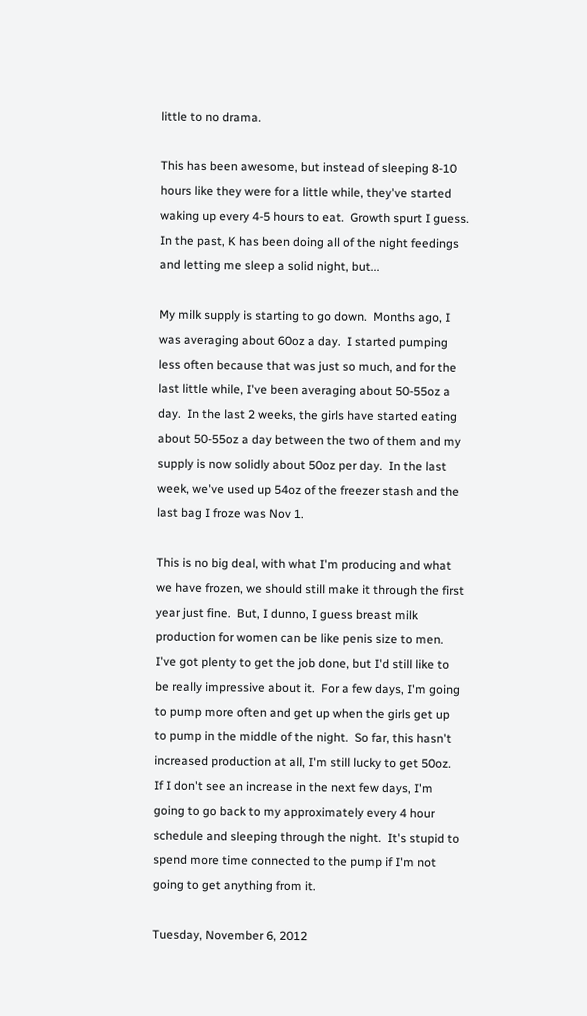little to no drama.

This has been awesome, but instead of sleeping 8-10 hours like they were for a little while, they've started waking up every 4-5 hours to eat.  Growth spurt I guess.  In the past, K has been doing all of the night feedings and letting me sleep a solid night, but...

My milk supply is starting to go down.  Months ago, I was averaging about 60oz a day.  I started pumping less often because that was just so much, and for the last little while, I've been averaging about 50-55oz a day.  In the last 2 weeks, the girls have started eating about 50-55oz a day between the two of them and my supply is now solidly about 50oz per day.  In the last week, we've used up 54oz of the freezer stash and the last bag I froze was Nov 1.

This is no big deal, with what I'm producing and what we have frozen, we should still make it through the first year just fine.  But, I dunno, I guess breast milk production for women can be like penis size to men.  I've got plenty to get the job done, but I'd still like to be really impressive about it.  For a few days, I'm going to pump more often and get up when the girls get up to pump in the middle of the night.  So far, this hasn't increased production at all, I'm still lucky to get 50oz.  If I don't see an increase in the next few days, I'm going to go back to my approximately every 4 hour schedule and sleeping through the night.  It's stupid to spend more time connected to the pump if I'm not going to get anything from it.

Tuesday, November 6, 2012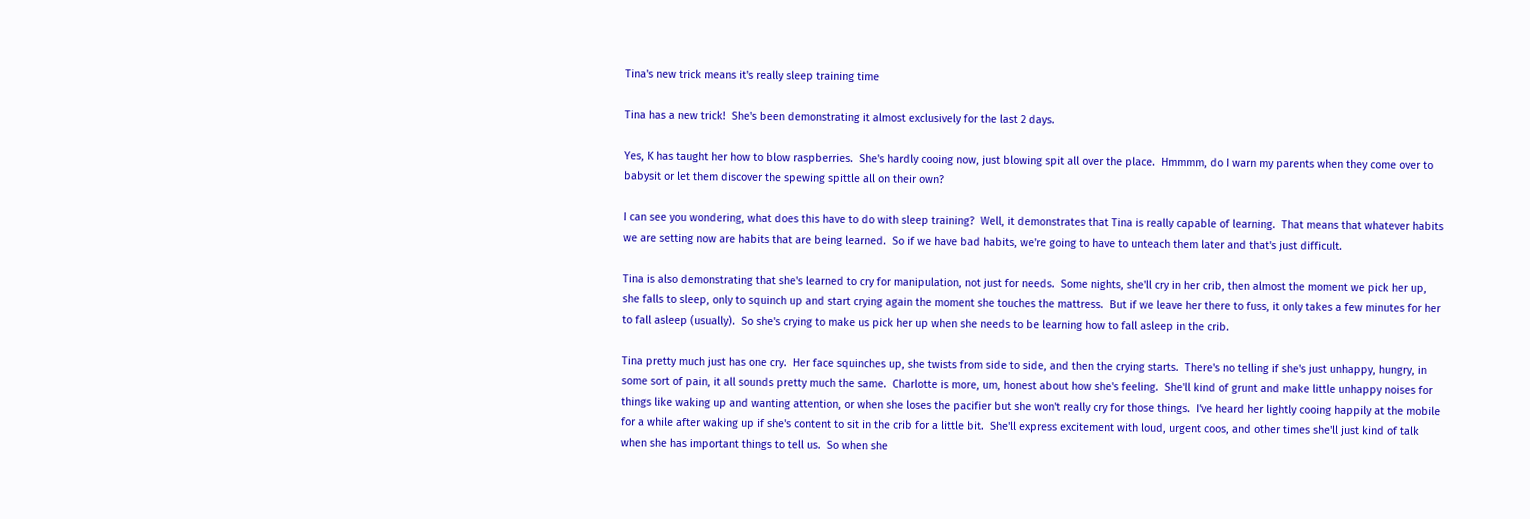Tina's new trick means it's really sleep training time

Tina has a new trick!  She's been demonstrating it almost exclusively for the last 2 days.

Yes, K has taught her how to blow raspberries.  She's hardly cooing now, just blowing spit all over the place.  Hmmmm, do I warn my parents when they come over to babysit or let them discover the spewing spittle all on their own?

I can see you wondering, what does this have to do with sleep training?  Well, it demonstrates that Tina is really capable of learning.  That means that whatever habits we are setting now are habits that are being learned.  So if we have bad habits, we're going to have to unteach them later and that's just difficult.

Tina is also demonstrating that she's learned to cry for manipulation, not just for needs.  Some nights, she'll cry in her crib, then almost the moment we pick her up, she falls to sleep, only to squinch up and start crying again the moment she touches the mattress.  But if we leave her there to fuss, it only takes a few minutes for her to fall asleep (usually).  So she's crying to make us pick her up when she needs to be learning how to fall asleep in the crib.

Tina pretty much just has one cry.  Her face squinches up, she twists from side to side, and then the crying starts.  There's no telling if she's just unhappy, hungry, in some sort of pain, it all sounds pretty much the same.  Charlotte is more, um, honest about how she's feeling.  She'll kind of grunt and make little unhappy noises for things like waking up and wanting attention, or when she loses the pacifier but she won't really cry for those things.  I've heard her lightly cooing happily at the mobile for a while after waking up if she's content to sit in the crib for a little bit.  She'll express excitement with loud, urgent coos, and other times she'll just kind of talk when she has important things to tell us.  So when she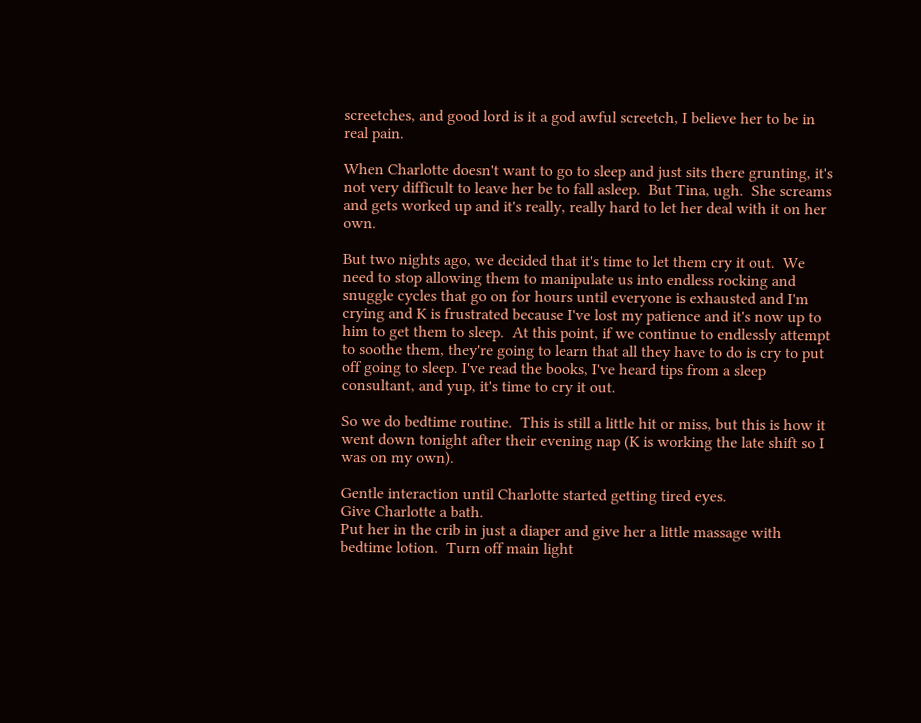screetches, and good lord is it a god awful screetch, I believe her to be in real pain.

When Charlotte doesn't want to go to sleep and just sits there grunting, it's not very difficult to leave her be to fall asleep.  But Tina, ugh.  She screams and gets worked up and it's really, really hard to let her deal with it on her own.

But two nights ago, we decided that it's time to let them cry it out.  We need to stop allowing them to manipulate us into endless rocking and snuggle cycles that go on for hours until everyone is exhausted and I'm crying and K is frustrated because I've lost my patience and it's now up to him to get them to sleep.  At this point, if we continue to endlessly attempt to soothe them, they're going to learn that all they have to do is cry to put off going to sleep. I've read the books, I've heard tips from a sleep consultant, and yup, it's time to cry it out.

So we do bedtime routine.  This is still a little hit or miss, but this is how it went down tonight after their evening nap (K is working the late shift so I was on my own).

Gentle interaction until Charlotte started getting tired eyes.
Give Charlotte a bath.
Put her in the crib in just a diaper and give her a little massage with bedtime lotion.  Turn off main light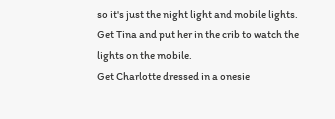so it's just the night light and mobile lights.
Get Tina and put her in the crib to watch the lights on the mobile.
Get Charlotte dressed in a onesie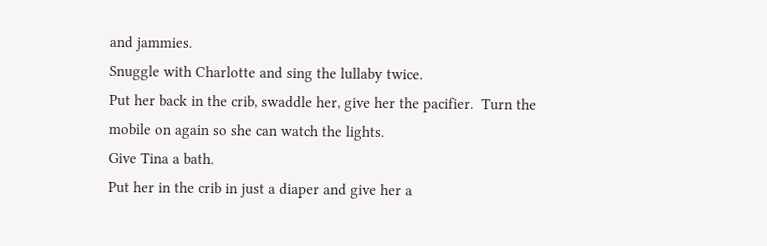and jammies.
Snuggle with Charlotte and sing the lullaby twice.
Put her back in the crib, swaddle her, give her the pacifier.  Turn the mobile on again so she can watch the lights.
Give Tina a bath.
Put her in the crib in just a diaper and give her a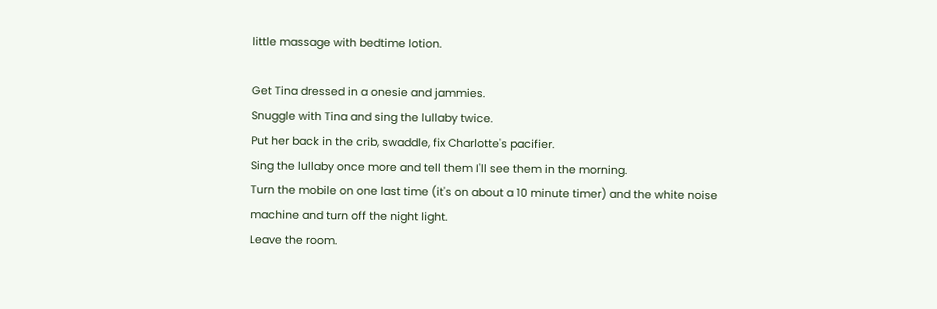little massage with bedtime lotion.

Get Tina dressed in a onesie and jammies.
Snuggle with Tina and sing the lullaby twice.
Put her back in the crib, swaddle, fix Charlotte's pacifier.
Sing the lullaby once more and tell them I'll see them in the morning.
Turn the mobile on one last time (it's on about a 10 minute timer) and the white noise machine and turn off the night light.
Leave the room.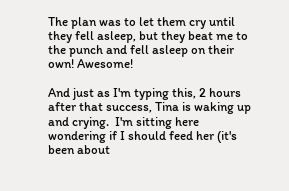The plan was to let them cry until they fell asleep, but they beat me to the punch and fell asleep on their own! Awesome!

And just as I'm typing this, 2 hours after that success, Tina is waking up and crying.  I'm sitting here wondering if I should feed her (it's been about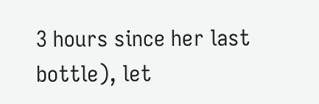3 hours since her last bottle), let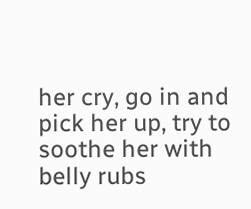her cry, go in and pick her up, try to soothe her with belly rubs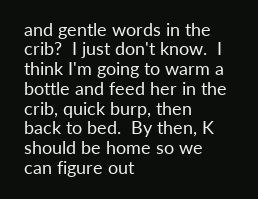and gentle words in the crib?  I just don't know.  I think I'm going to warm a bottle and feed her in the crib, quick burp, then back to bed.  By then, K should be home so we can figure out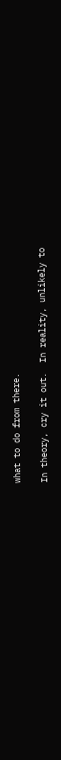what to do from there.

In theory, cry it out.  In reality, unlikely to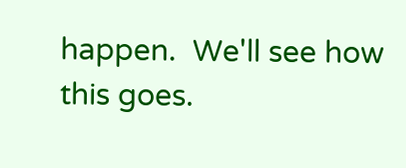happen.  We'll see how this goes.